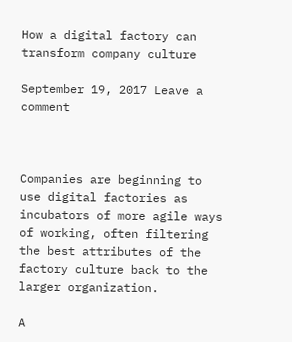How a digital factory can transform company culture

September 19, 2017 Leave a comment



Companies are beginning to use digital factories as incubators of more agile ways of working, often filtering the best attributes of the factory culture back to the larger organization.

A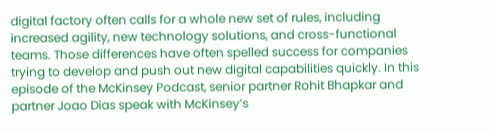digital factory often calls for a whole new set of rules, including increased agility, new technology solutions, and cross-functional teams. Those differences have often spelled success for companies trying to develop and push out new digital capabilities quickly. In this episode of the McKinsey Podcast, senior partner Rohit Bhapkar and partner Joao Dias speak with McKinsey’s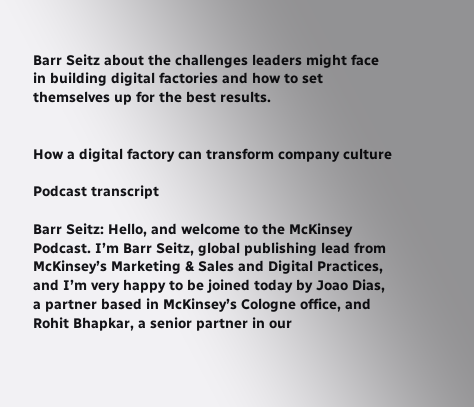Barr Seitz about the challenges leaders might face in building digital factories and how to set themselves up for the best results.


How a digital factory can transform company culture

Podcast transcript

Barr Seitz: Hello, and welcome to the McKinsey Podcast. I’m Barr Seitz, global publishing lead from McKinsey’s Marketing & Sales and Digital Practices, and I’m very happy to be joined today by Joao Dias, a partner based in McKinsey’s Cologne office, and Rohit Bhapkar, a senior partner in our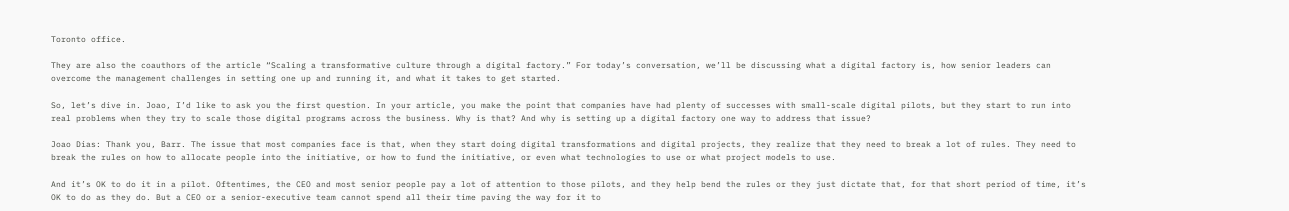Toronto office.

They are also the coauthors of the article “Scaling a transformative culture through a digital factory.” For today’s conversation, we’ll be discussing what a digital factory is, how senior leaders can overcome the management challenges in setting one up and running it, and what it takes to get started.

So, let’s dive in. Joao, I’d like to ask you the first question. In your article, you make the point that companies have had plenty of successes with small-scale digital pilots, but they start to run into real problems when they try to scale those digital programs across the business. Why is that? And why is setting up a digital factory one way to address that issue?

Joao Dias: Thank you, Barr. The issue that most companies face is that, when they start doing digital transformations and digital projects, they realize that they need to break a lot of rules. They need to break the rules on how to allocate people into the initiative, or how to fund the initiative, or even what technologies to use or what project models to use.

And it’s OK to do it in a pilot. Oftentimes, the CEO and most senior people pay a lot of attention to those pilots, and they help bend the rules or they just dictate that, for that short period of time, it’s OK to do as they do. But a CEO or a senior-executive team cannot spend all their time paving the way for it to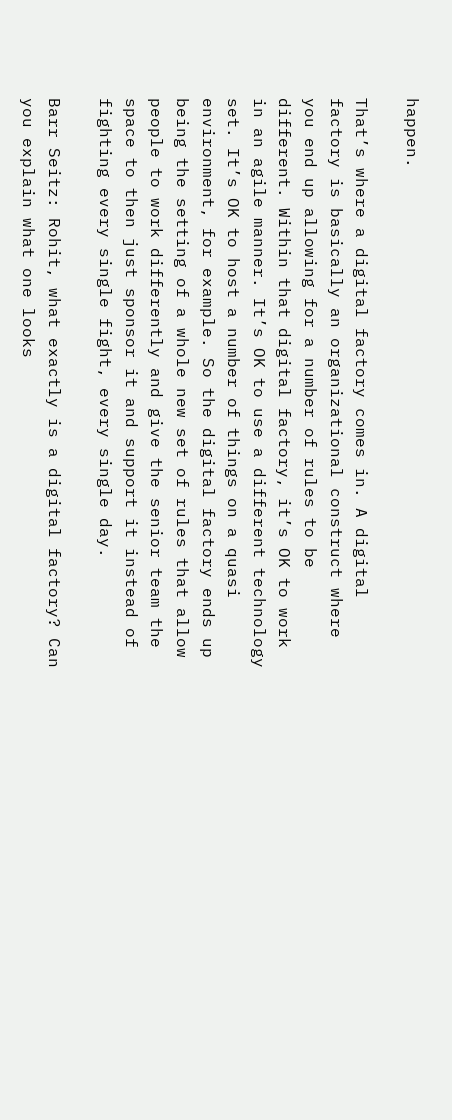happen.

That’s where a digital factory comes in. A digital factory is basically an organizational construct where you end up allowing for a number of rules to be different. Within that digital factory, it’s OK to work in an agile manner. It’s OK to use a different technology set. It’s OK to host a number of things on a quasi environment, for example. So the digital factory ends up being the setting of a whole new set of rules that allow people to work differently and give the senior team the space to then just sponsor it and support it instead of fighting every single fight, every single day.

Barr Seitz: Rohit, what exactly is a digital factory? Can you explain what one looks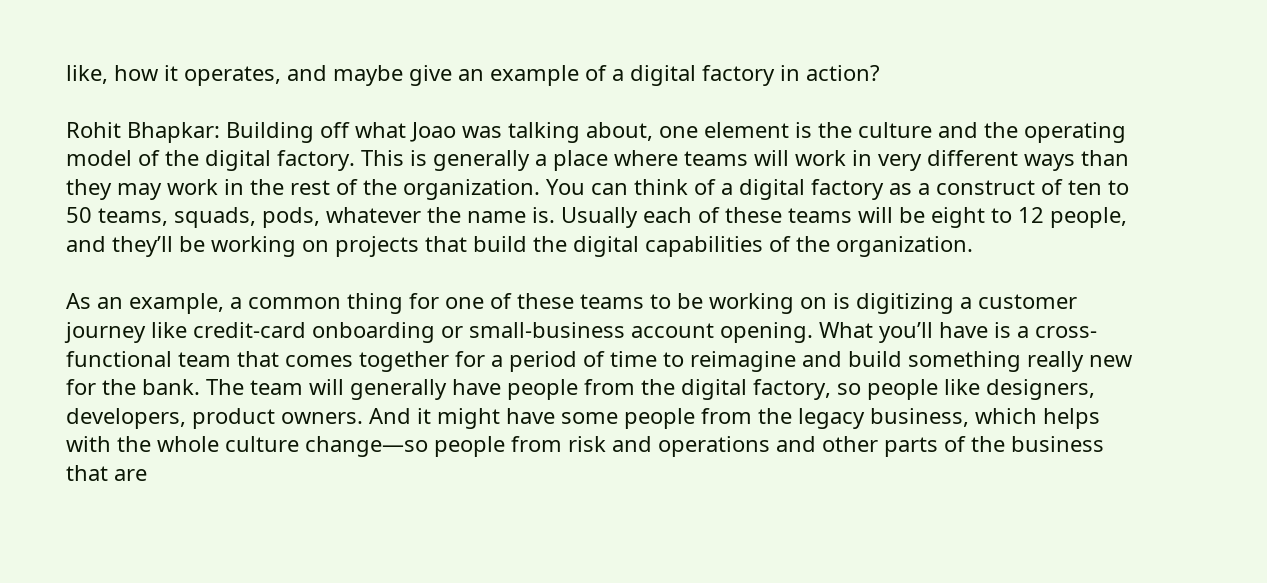like, how it operates, and maybe give an example of a digital factory in action?

Rohit Bhapkar: Building off what Joao was talking about, one element is the culture and the operating model of the digital factory. This is generally a place where teams will work in very different ways than they may work in the rest of the organization. You can think of a digital factory as a construct of ten to 50 teams, squads, pods, whatever the name is. Usually each of these teams will be eight to 12 people, and they’ll be working on projects that build the digital capabilities of the organization.

As an example, a common thing for one of these teams to be working on is digitizing a customer journey like credit-card onboarding or small-business account opening. What you’ll have is a cross-functional team that comes together for a period of time to reimagine and build something really new for the bank. The team will generally have people from the digital factory, so people like designers, developers, product owners. And it might have some people from the legacy business, which helps with the whole culture change—so people from risk and operations and other parts of the business that are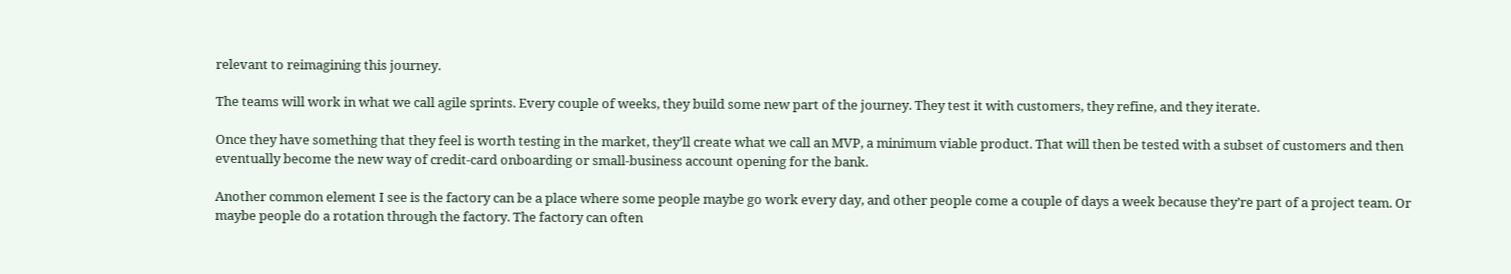relevant to reimagining this journey.

The teams will work in what we call agile sprints. Every couple of weeks, they build some new part of the journey. They test it with customers, they refine, and they iterate.

Once they have something that they feel is worth testing in the market, they’ll create what we call an MVP, a minimum viable product. That will then be tested with a subset of customers and then eventually become the new way of credit-card onboarding or small-business account opening for the bank.

Another common element I see is the factory can be a place where some people maybe go work every day, and other people come a couple of days a week because they’re part of a project team. Or maybe people do a rotation through the factory. The factory can often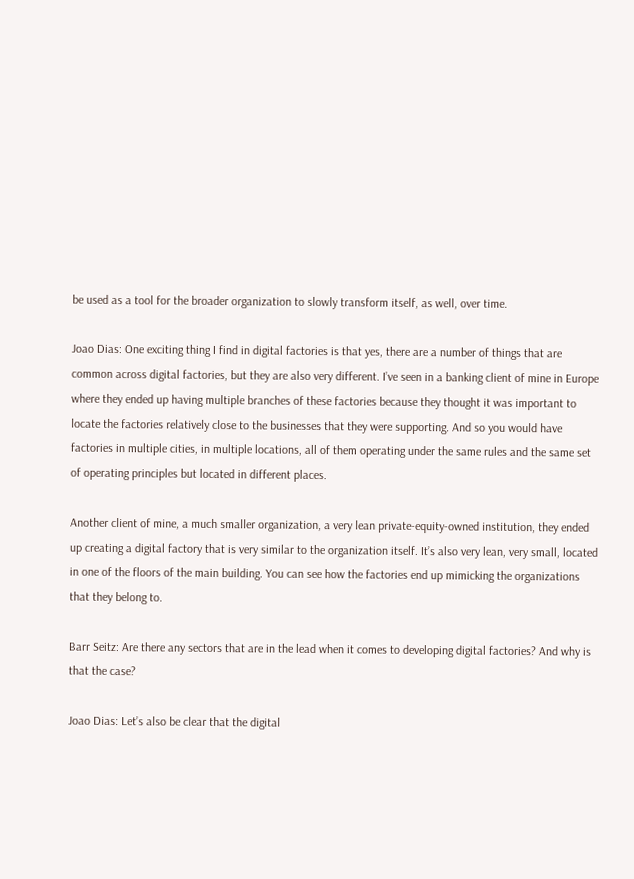be used as a tool for the broader organization to slowly transform itself, as well, over time.

Joao Dias: One exciting thing I find in digital factories is that yes, there are a number of things that are common across digital factories, but they are also very different. I’ve seen in a banking client of mine in Europe where they ended up having multiple branches of these factories because they thought it was important to locate the factories relatively close to the businesses that they were supporting. And so you would have factories in multiple cities, in multiple locations, all of them operating under the same rules and the same set of operating principles but located in different places.

Another client of mine, a much smaller organization, a very lean private-equity-owned institution, they ended up creating a digital factory that is very similar to the organization itself. It’s also very lean, very small, located in one of the floors of the main building. You can see how the factories end up mimicking the organizations that they belong to.

Barr Seitz: Are there any sectors that are in the lead when it comes to developing digital factories? And why is that the case?

Joao Dias: Let’s also be clear that the digital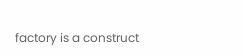factory is a construct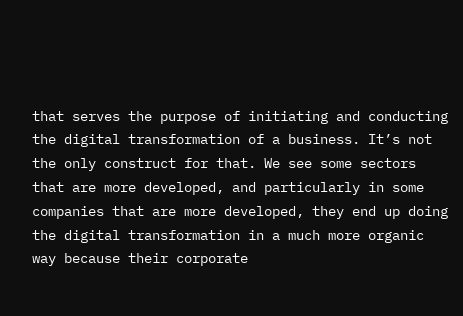that serves the purpose of initiating and conducting the digital transformation of a business. It’s not the only construct for that. We see some sectors that are more developed, and particularly in some companies that are more developed, they end up doing the digital transformation in a much more organic way because their corporate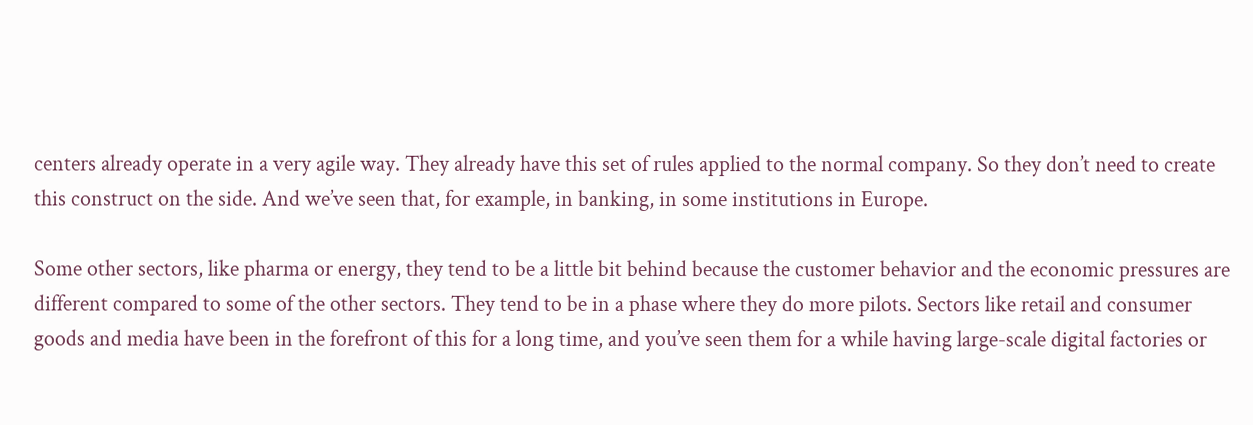centers already operate in a very agile way. They already have this set of rules applied to the normal company. So they don’t need to create this construct on the side. And we’ve seen that, for example, in banking, in some institutions in Europe.

Some other sectors, like pharma or energy, they tend to be a little bit behind because the customer behavior and the economic pressures are different compared to some of the other sectors. They tend to be in a phase where they do more pilots. Sectors like retail and consumer goods and media have been in the forefront of this for a long time, and you’ve seen them for a while having large-scale digital factories or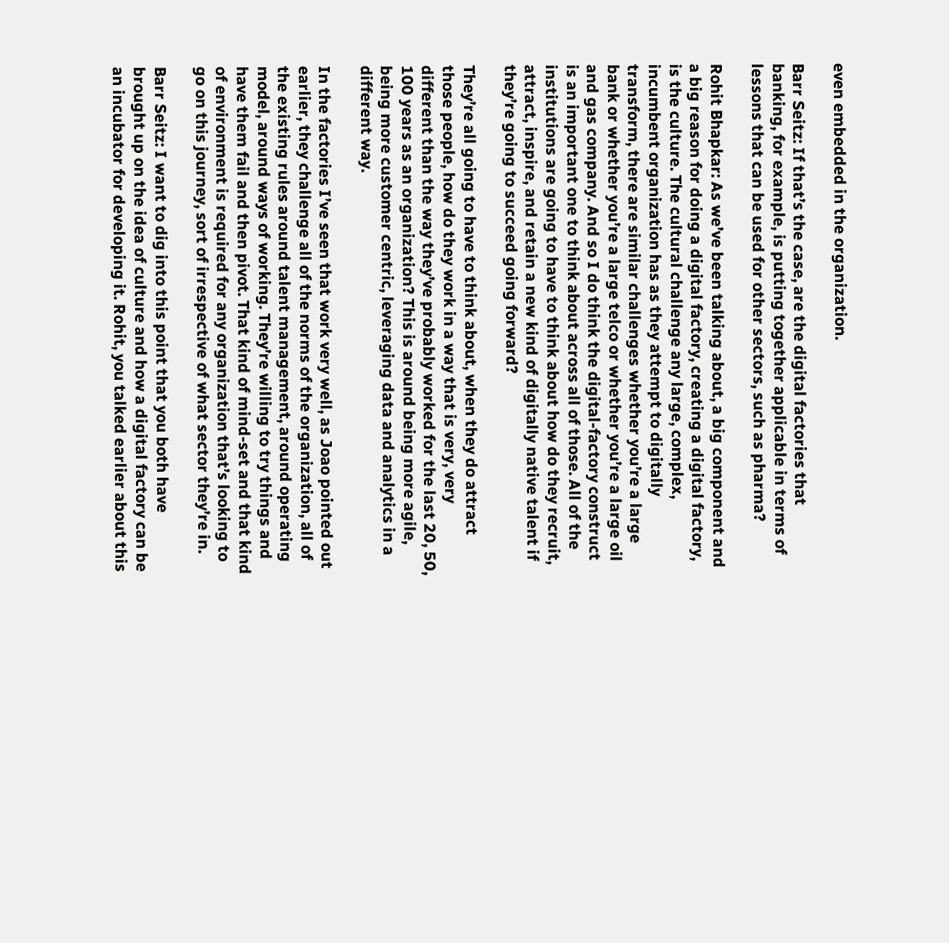even embedded in the organization.

Barr Seitz: If that’s the case, are the digital factories that banking, for example, is putting together applicable in terms of lessons that can be used for other sectors, such as pharma?

Rohit Bhapkar: As we’ve been talking about, a big component and a big reason for doing a digital factory, creating a digital factory, is the culture. The cultural challenge any large, complex, incumbent organization has as they attempt to digitally transform, there are similar challenges whether you’re a large bank or whether you’re a large telco or whether you’re a large oil and gas company. And so I do think the digital-factory construct is an important one to think about across all of those. All of the institutions are going to have to think about how do they recruit, attract, inspire, and retain a new kind of digitally native talent if they’re going to succeed going forward?

They’re all going to have to think about, when they do attract those people, how do they work in a way that is very, very different than the way they’ve probably worked for the last 20, 50, 100 years as an organization? This is around being more agile, being more customer centric, leveraging data and analytics in a different way.

In the factories I’ve seen that work very well, as Joao pointed out earlier, they challenge all of the norms of the organization, all of the existing rules around talent management, around operating model, around ways of working. They’re willing to try things and have them fail and then pivot. That kind of mind-set and that kind of environment is required for any organization that’s looking to go on this journey, sort of irrespective of what sector they’re in.

Barr Seitz: I want to dig into this point that you both have brought up on the idea of culture and how a digital factory can be an incubator for developing it. Rohit, you talked earlier about this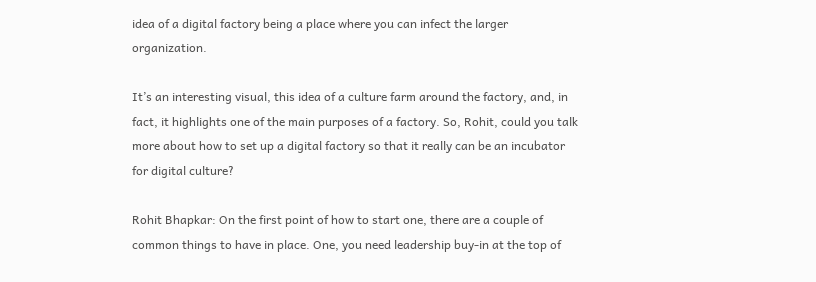idea of a digital factory being a place where you can infect the larger organization.

It’s an interesting visual, this idea of a culture farm around the factory, and, in fact, it highlights one of the main purposes of a factory. So, Rohit, could you talk more about how to set up a digital factory so that it really can be an incubator for digital culture?

Rohit Bhapkar: On the first point of how to start one, there are a couple of common things to have in place. One, you need leadership buy-in at the top of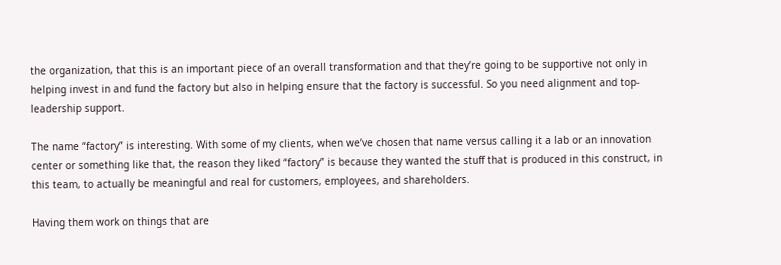the organization, that this is an important piece of an overall transformation and that they’re going to be supportive not only in helping invest in and fund the factory but also in helping ensure that the factory is successful. So you need alignment and top-leadership support.

The name “factory” is interesting. With some of my clients, when we’ve chosen that name versus calling it a lab or an innovation center or something like that, the reason they liked “factory” is because they wanted the stuff that is produced in this construct, in this team, to actually be meaningful and real for customers, employees, and shareholders.

Having them work on things that are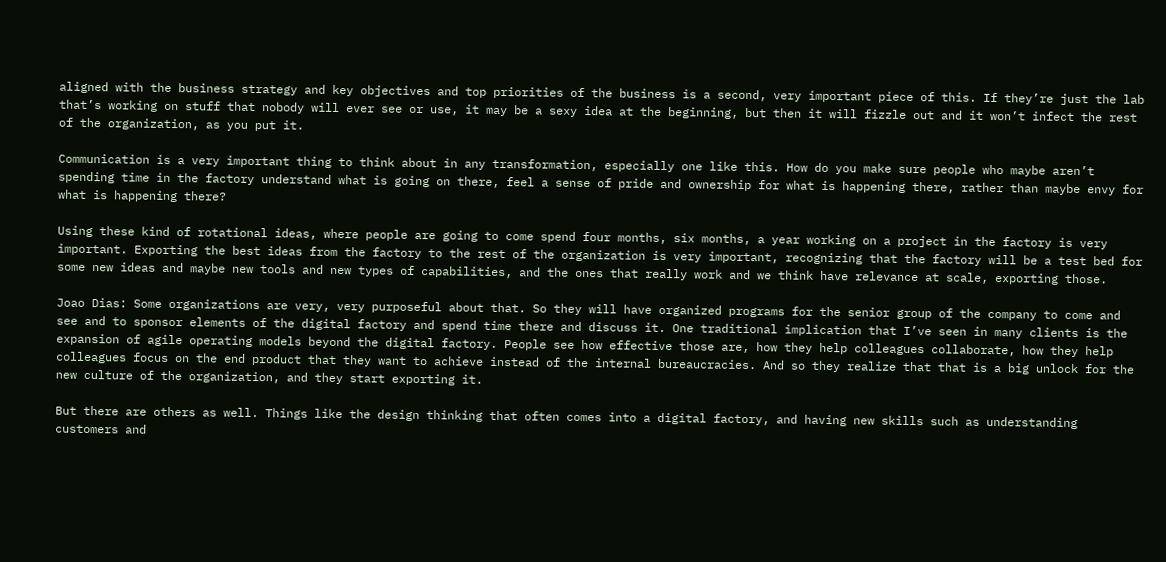aligned with the business strategy and key objectives and top priorities of the business is a second, very important piece of this. If they’re just the lab that’s working on stuff that nobody will ever see or use, it may be a sexy idea at the beginning, but then it will fizzle out and it won’t infect the rest of the organization, as you put it.

Communication is a very important thing to think about in any transformation, especially one like this. How do you make sure people who maybe aren’t spending time in the factory understand what is going on there, feel a sense of pride and ownership for what is happening there, rather than maybe envy for what is happening there?

Using these kind of rotational ideas, where people are going to come spend four months, six months, a year working on a project in the factory is very important. Exporting the best ideas from the factory to the rest of the organization is very important, recognizing that the factory will be a test bed for some new ideas and maybe new tools and new types of capabilities, and the ones that really work and we think have relevance at scale, exporting those.

Joao Dias: Some organizations are very, very purposeful about that. So they will have organized programs for the senior group of the company to come and see and to sponsor elements of the digital factory and spend time there and discuss it. One traditional implication that I’ve seen in many clients is the expansion of agile operating models beyond the digital factory. People see how effective those are, how they help colleagues collaborate, how they help colleagues focus on the end product that they want to achieve instead of the internal bureaucracies. And so they realize that that is a big unlock for the new culture of the organization, and they start exporting it.

But there are others as well. Things like the design thinking that often comes into a digital factory, and having new skills such as understanding customers and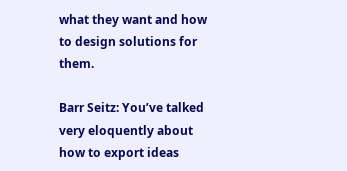what they want and how to design solutions for them.

Barr Seitz: You’ve talked very eloquently about how to export ideas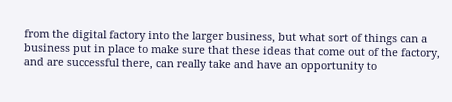from the digital factory into the larger business, but what sort of things can a business put in place to make sure that these ideas that come out of the factory, and are successful there, can really take and have an opportunity to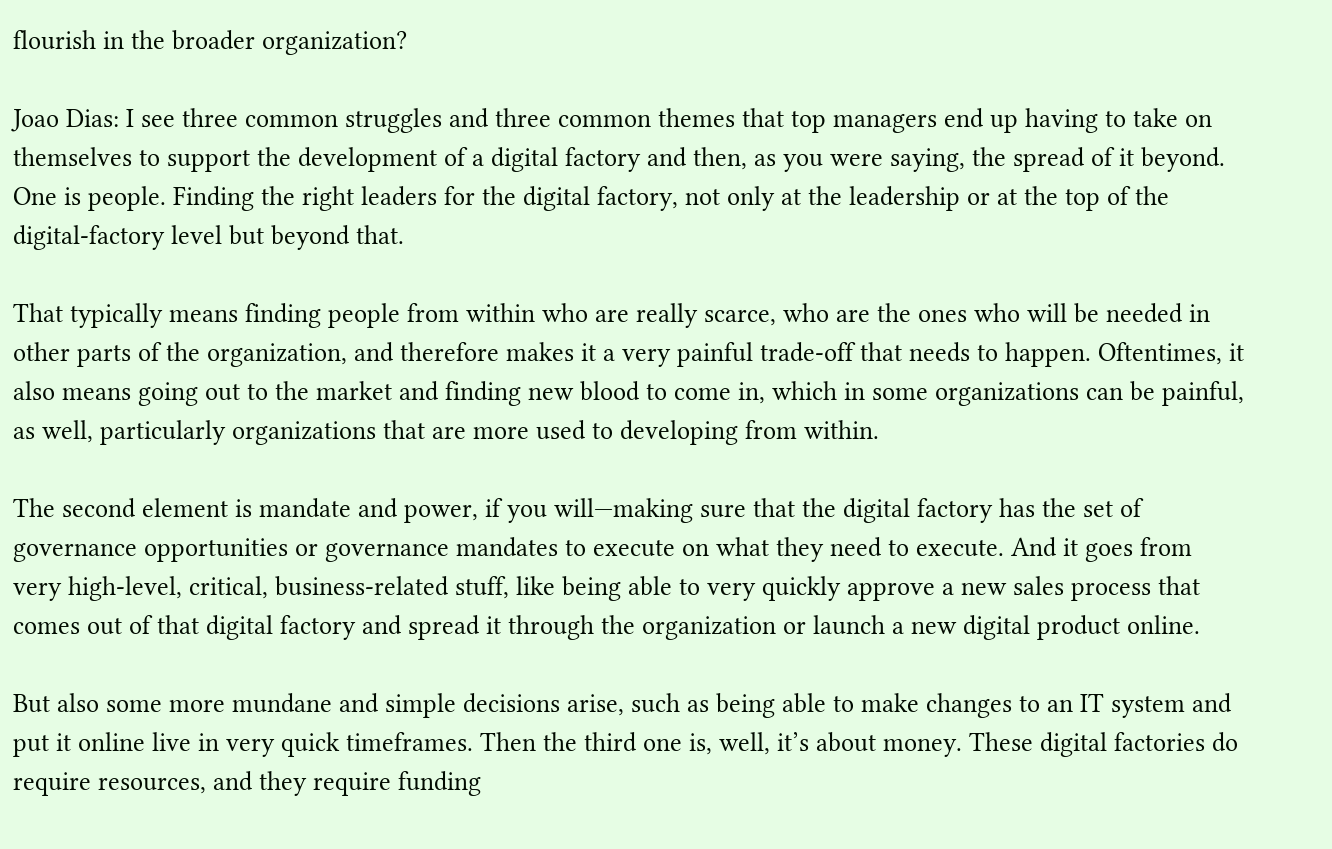flourish in the broader organization?

Joao Dias: I see three common struggles and three common themes that top managers end up having to take on themselves to support the development of a digital factory and then, as you were saying, the spread of it beyond. One is people. Finding the right leaders for the digital factory, not only at the leadership or at the top of the digital-factory level but beyond that.

That typically means finding people from within who are really scarce, who are the ones who will be needed in other parts of the organization, and therefore makes it a very painful trade-off that needs to happen. Oftentimes, it also means going out to the market and finding new blood to come in, which in some organizations can be painful, as well, particularly organizations that are more used to developing from within.

The second element is mandate and power, if you will—making sure that the digital factory has the set of governance opportunities or governance mandates to execute on what they need to execute. And it goes from very high-level, critical, business-related stuff, like being able to very quickly approve a new sales process that comes out of that digital factory and spread it through the organization or launch a new digital product online.

But also some more mundane and simple decisions arise, such as being able to make changes to an IT system and put it online live in very quick timeframes. Then the third one is, well, it’s about money. These digital factories do require resources, and they require funding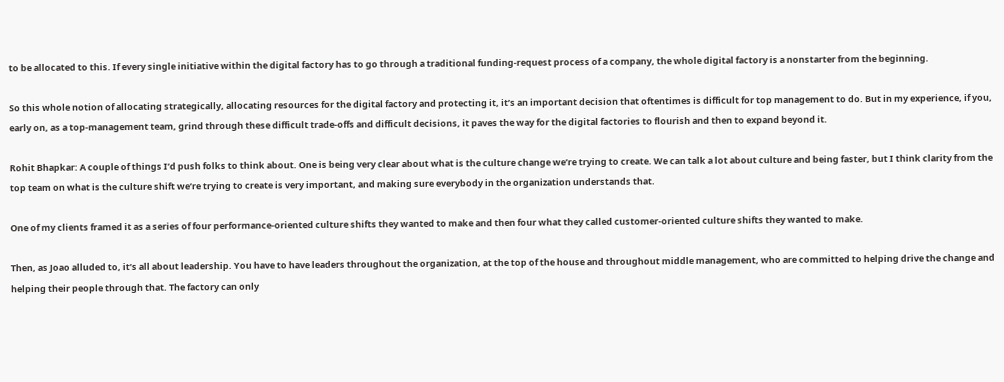to be allocated to this. If every single initiative within the digital factory has to go through a traditional funding-request process of a company, the whole digital factory is a nonstarter from the beginning.

So this whole notion of allocating strategically, allocating resources for the digital factory and protecting it, it’s an important decision that oftentimes is difficult for top management to do. But in my experience, if you, early on, as a top-management team, grind through these difficult trade-offs and difficult decisions, it paves the way for the digital factories to flourish and then to expand beyond it.

Rohit Bhapkar: A couple of things I’d push folks to think about. One is being very clear about what is the culture change we’re trying to create. We can talk a lot about culture and being faster, but I think clarity from the top team on what is the culture shift we’re trying to create is very important, and making sure everybody in the organization understands that.

One of my clients framed it as a series of four performance-oriented culture shifts they wanted to make and then four what they called customer-oriented culture shifts they wanted to make.

Then, as Joao alluded to, it’s all about leadership. You have to have leaders throughout the organization, at the top of the house and throughout middle management, who are committed to helping drive the change and helping their people through that. The factory can only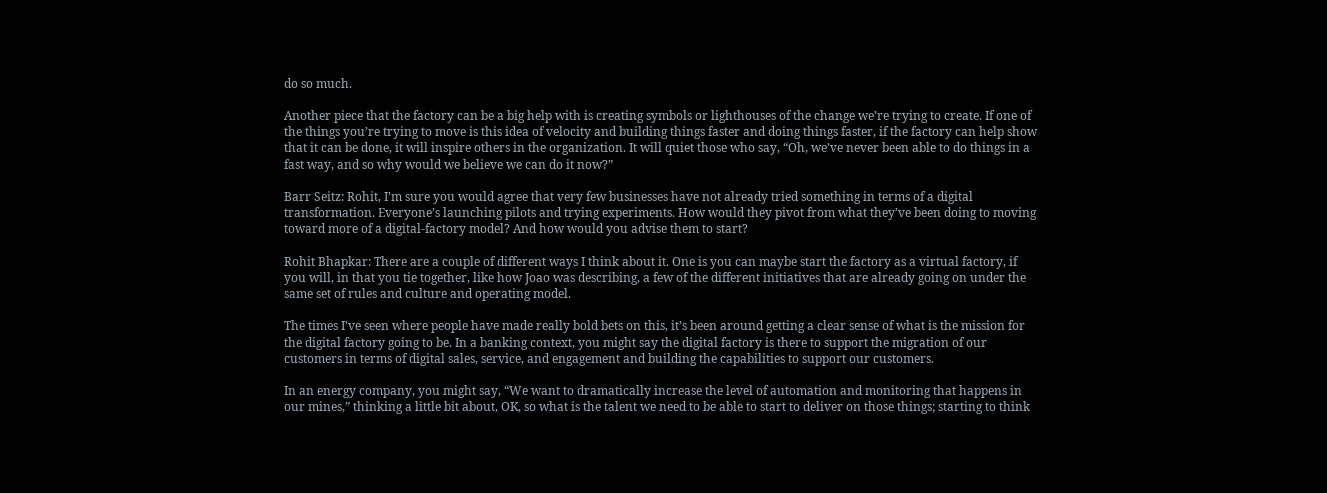do so much.

Another piece that the factory can be a big help with is creating symbols or lighthouses of the change we’re trying to create. If one of the things you’re trying to move is this idea of velocity and building things faster and doing things faster, if the factory can help show that it can be done, it will inspire others in the organization. It will quiet those who say, “Oh, we’ve never been able to do things in a fast way, and so why would we believe we can do it now?”

Barr Seitz: Rohit, I’m sure you would agree that very few businesses have not already tried something in terms of a digital transformation. Everyone’s launching pilots and trying experiments. How would they pivot from what they’ve been doing to moving toward more of a digital-factory model? And how would you advise them to start?

Rohit Bhapkar: There are a couple of different ways I think about it. One is you can maybe start the factory as a virtual factory, if you will, in that you tie together, like how Joao was describing, a few of the different initiatives that are already going on under the same set of rules and culture and operating model.

The times I’ve seen where people have made really bold bets on this, it’s been around getting a clear sense of what is the mission for the digital factory going to be. In a banking context, you might say the digital factory is there to support the migration of our customers in terms of digital sales, service, and engagement and building the capabilities to support our customers.

In an energy company, you might say, “We want to dramatically increase the level of automation and monitoring that happens in our mines,” thinking a little bit about, OK, so what is the talent we need to be able to start to deliver on those things; starting to think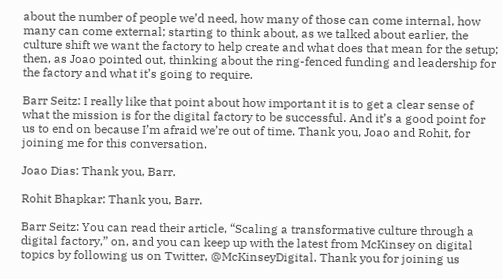about the number of people we’d need, how many of those can come internal, how many can come external; starting to think about, as we talked about earlier, the culture shift we want the factory to help create and what does that mean for the setup; then, as Joao pointed out, thinking about the ring-fenced funding and leadership for the factory and what it’s going to require.

Barr Seitz: I really like that point about how important it is to get a clear sense of what the mission is for the digital factory to be successful. And it’s a good point for us to end on because I’m afraid we’re out of time. Thank you, Joao and Rohit, for joining me for this conversation.

Joao Dias: Thank you, Barr.

Rohit Bhapkar: Thank you, Barr.

Barr Seitz: You can read their article, “Scaling a transformative culture through a digital factory,” on, and you can keep up with the latest from McKinsey on digital topics by following us on Twitter, @McKinseyDigital. Thank you for joining us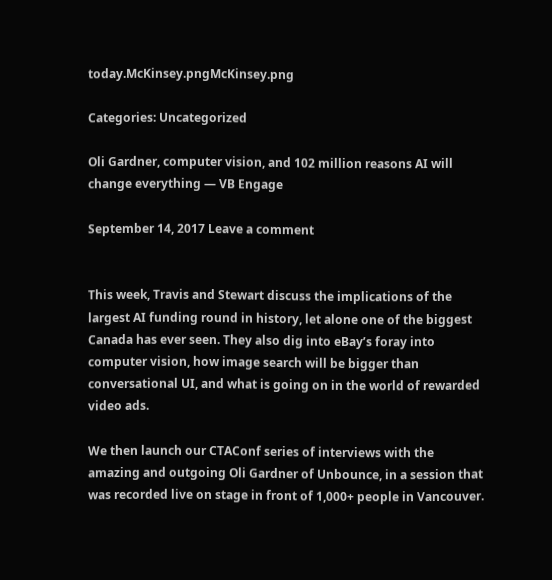today.McKinsey.pngMcKinsey.png

Categories: Uncategorized

Oli Gardner, computer vision, and 102 million reasons AI will change everything — VB Engage

September 14, 2017 Leave a comment


This week, Travis and Stewart discuss the implications of the largest AI funding round in history, let alone one of the biggest Canada has ever seen. They also dig into eBay’s foray into computer vision, how image search will be bigger than conversational UI, and what is going on in the world of rewarded video ads.

We then launch our CTAConf series of interviews with the amazing and outgoing Oli Gardner of Unbounce, in a session that was recorded live on stage in front of 1,000+ people in Vancouver.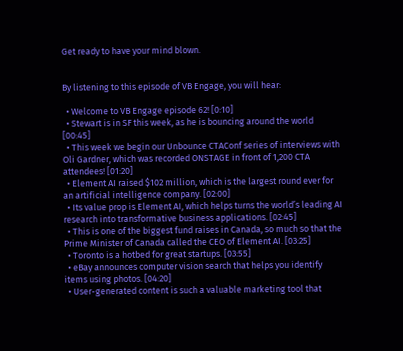Get ready to have your mind blown.


By listening to this episode of VB Engage, you will hear:

  • Welcome to VB Engage episode 62! [0:10]
  • Stewart is in SF this week, as he is bouncing around the world [00:45]
  • This week we begin our Unbounce CTAConf series of interviews with Oli Gardner, which was recorded ONSTAGE in front of 1,200 CTA attendees! [01:20]
  • Element AI raised $102 million, which is the largest round ever for an artificial intelligence company. [02:00]
  • Its value prop is Element AI, which helps turns the world’s leading AI research into transformative business applications. [02:45]
  • This is one of the biggest fund raises in Canada, so much so that the Prime Minister of Canada called the CEO of Element AI. [03:25]
  • Toronto is a hotbed for great startups. [03:55]
  • eBay announces computer vision search that helps you identify items using photos. [04:20]
  • User-generated content is such a valuable marketing tool that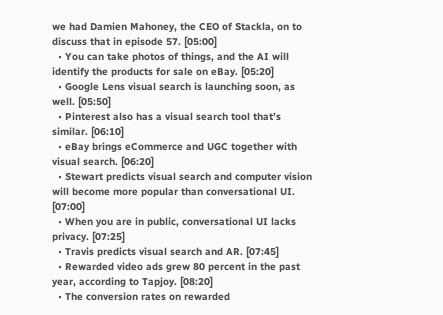we had Damien Mahoney, the CEO of Stackla, on to discuss that in episode 57. [05:00]
  • You can take photos of things, and the AI will identify the products for sale on eBay. [05:20]
  • Google Lens visual search is launching soon, as well. [05:50]
  • Pinterest also has a visual search tool that’s similar. [06:10]
  • eBay brings eCommerce and UGC together with visual search. [06:20]
  • Stewart predicts visual search and computer vision will become more popular than conversational UI. [07:00]
  • When you are in public, conversational UI lacks privacy. [07:25]
  • Travis predicts visual search and AR. [07:45]
  • Rewarded video ads grew 80 percent in the past year, according to Tapjoy. [08:20]
  • The conversion rates on rewarded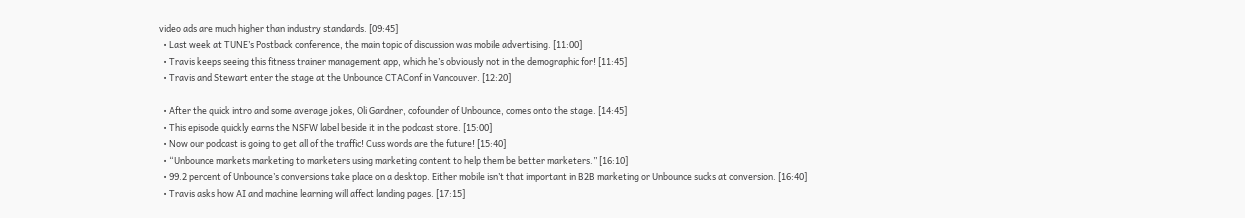video ads are much higher than industry standards. [09:45]
  • Last week at TUNE’s Postback conference, the main topic of discussion was mobile advertising. [11:00]
  • Travis keeps seeing this fitness trainer management app, which he’s obviously not in the demographic for! [11:45]
  • Travis and Stewart enter the stage at the Unbounce CTAConf in Vancouver. [12:20]

  • After the quick intro and some average jokes, Oli Gardner, cofounder of Unbounce, comes onto the stage. [14:45]
  • This episode quickly earns the NSFW label beside it in the podcast store. [15:00]
  • Now our podcast is going to get all of the traffic! Cuss words are the future! [15:40]
  • “Unbounce markets marketing to marketers using marketing content to help them be better marketers.” [16:10]
  • 99.2 percent of Unbounce’s conversions take place on a desktop. Either mobile isn’t that important in B2B marketing or Unbounce sucks at conversion. [16:40]
  • Travis asks how AI and machine learning will affect landing pages. [17:15]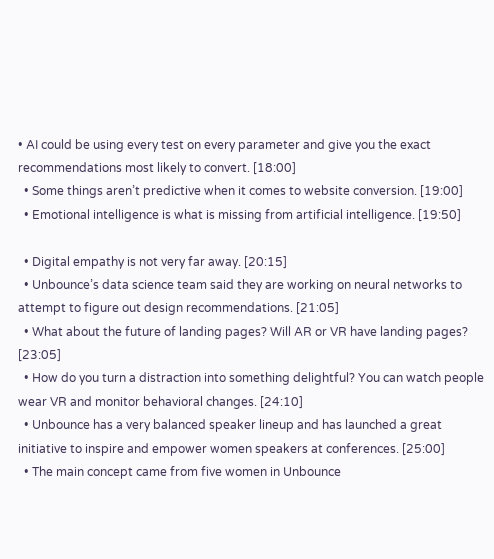• AI could be using every test on every parameter and give you the exact recommendations most likely to convert. [18:00]
  • Some things aren’t predictive when it comes to website conversion. [19:00]
  • Emotional intelligence is what is missing from artificial intelligence. [19:50]

  • Digital empathy is not very far away. [20:15]
  • Unbounce’s data science team said they are working on neural networks to attempt to figure out design recommendations. [21:05]
  • What about the future of landing pages? Will AR or VR have landing pages? [23:05]
  • How do you turn a distraction into something delightful? You can watch people wear VR and monitor behavioral changes. [24:10]
  • Unbounce has a very balanced speaker lineup and has launched a great initiative to inspire and empower women speakers at conferences. [25:00]
  • The main concept came from five women in Unbounce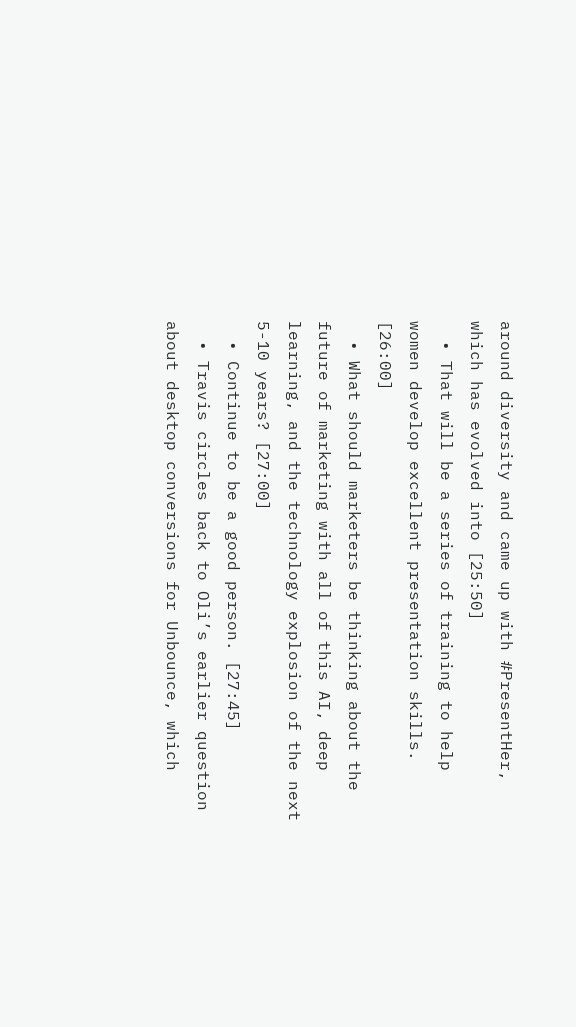around diversity and came up with #PresentHer, which has evolved into [25:50]
  • That will be a series of training to help women develop excellent presentation skills. [26:00]
  • What should marketers be thinking about the future of marketing with all of this AI, deep learning, and the technology explosion of the next 5-10 years? [27:00]
  • Continue to be a good person. [27:45]
  • Travis circles back to Oli’s earlier question about desktop conversions for Unbounce, which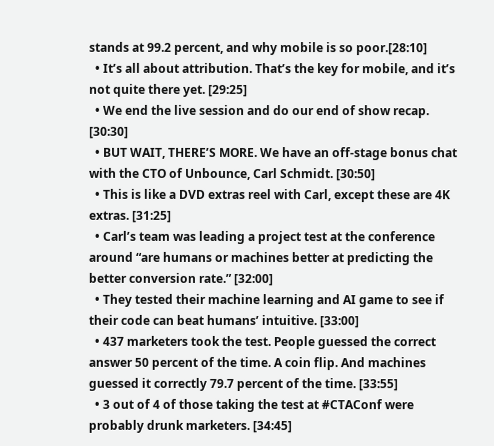stands at 99.2 percent, and why mobile is so poor.[28:10]
  • It’s all about attribution. That’s the key for mobile, and it’s not quite there yet. [29:25]
  • We end the live session and do our end of show recap. [30:30]
  • BUT WAIT, THERE’S MORE. We have an off-stage bonus chat with the CTO of Unbounce, Carl Schmidt. [30:50]
  • This is like a DVD extras reel with Carl, except these are 4K extras. [31:25]
  • Carl’s team was leading a project test at the conference around “are humans or machines better at predicting the better conversion rate.” [32:00]
  • They tested their machine learning and AI game to see if their code can beat humans’ intuitive. [33:00]
  • 437 marketers took the test. People guessed the correct answer 50 percent of the time. A coin flip. And machines guessed it correctly 79.7 percent of the time. [33:55]
  • 3 out of 4 of those taking the test at #CTAConf were probably drunk marketers. [34:45]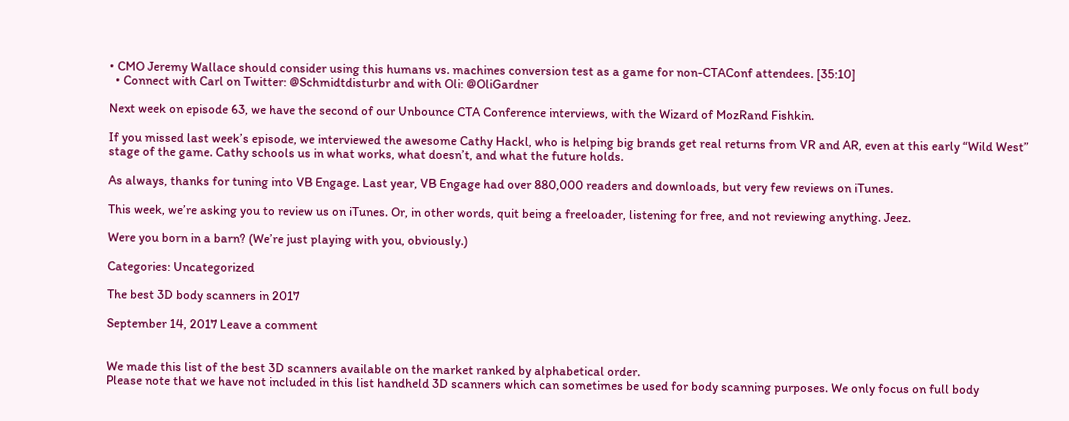• CMO Jeremy Wallace should consider using this humans vs. machines conversion test as a game for non-CTAConf attendees. [35:10]
  • Connect with Carl on Twitter: @Schmidtdisturbr and with Oli: @OliGardner

Next week on episode 63, we have the second of our Unbounce CTA Conference interviews, with the Wizard of MozRand Fishkin.

If you missed last week’s episode, we interviewed the awesome Cathy Hackl, who is helping big brands get real returns from VR and AR, even at this early “Wild West” stage of the game. Cathy schools us in what works, what doesn’t, and what the future holds.

As always, thanks for tuning into VB Engage. Last year, VB Engage had over 880,000 readers and downloads, but very few reviews on iTunes.

This week, we’re asking you to review us on iTunes. Or, in other words, quit being a freeloader, listening for free, and not reviewing anything. Jeez.

Were you born in a barn? (We’re just playing with you, obviously.)

Categories: Uncategorized

The best 3D body scanners in 2017

September 14, 2017 Leave a comment


We made this list of the best 3D scanners available on the market ranked by alphabetical order.
Please note that we have not included in this list handheld 3D scanners which can sometimes be used for body scanning purposes. We only focus on full body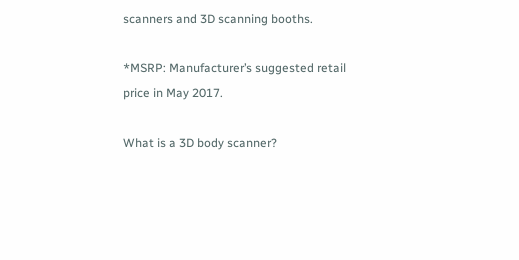scanners and 3D scanning booths.

*MSRP: Manufacturer’s suggested retail price in May 2017.

What is a 3D body scanner?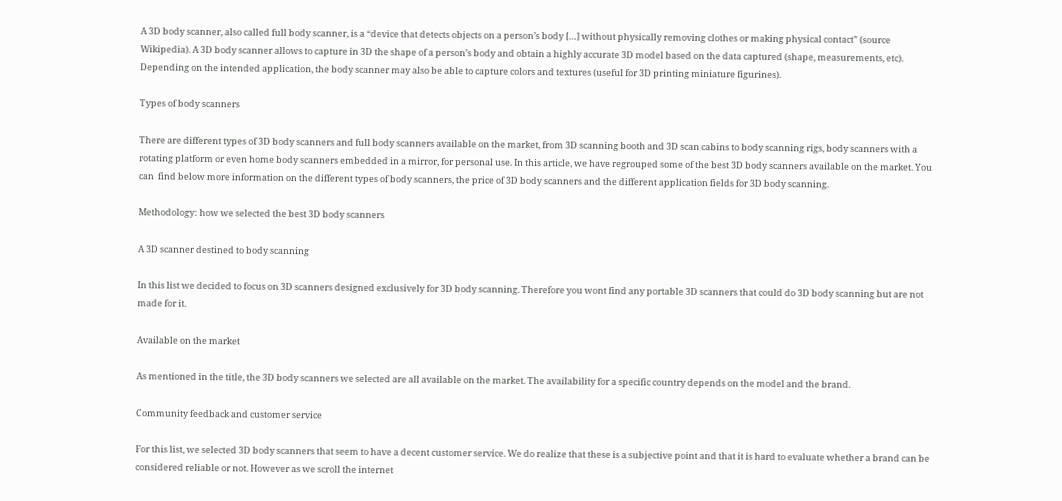A 3D body scanner, also called full body scanner, is a “device that detects objects on a person’s body […] without physically removing clothes or making physical contact” (source Wikipedia). A 3D body scanner allows to capture in 3D the shape of a person’s body and obtain a highly accurate 3D model based on the data captured (shape, measurements, etc). Depending on the intended application, the body scanner may also be able to capture colors and textures (useful for 3D printing miniature figurines).

Types of body scanners

There are different types of 3D body scanners and full body scanners available on the market, from 3D scanning booth and 3D scan cabins to body scanning rigs, body scanners with a rotating platform or even home body scanners embedded in a mirror, for personal use. In this article, we have regrouped some of the best 3D body scanners available on the market. You can  find below more information on the different types of body scanners, the price of 3D body scanners and the different application fields for 3D body scanning.

Methodology: how we selected the best 3D body scanners

A 3D scanner destined to body scanning

In this list we decided to focus on 3D scanners designed exclusively for 3D body scanning. Therefore you wont find any portable 3D scanners that could do 3D body scanning but are not made for it.

Available on the market

As mentioned in the title, the 3D body scanners we selected are all available on the market. The availability for a specific country depends on the model and the brand.

Community feedback and customer service

For this list, we selected 3D body scanners that seem to have a decent customer service. We do realize that these is a subjective point and that it is hard to evaluate whether a brand can be considered reliable or not. However as we scroll the internet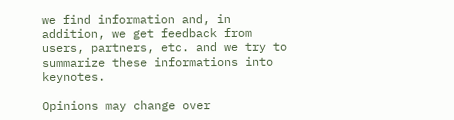we find information and, in addition, we get feedback from users, partners, etc. and we try to summarize these informations into keynotes.

Opinions may change over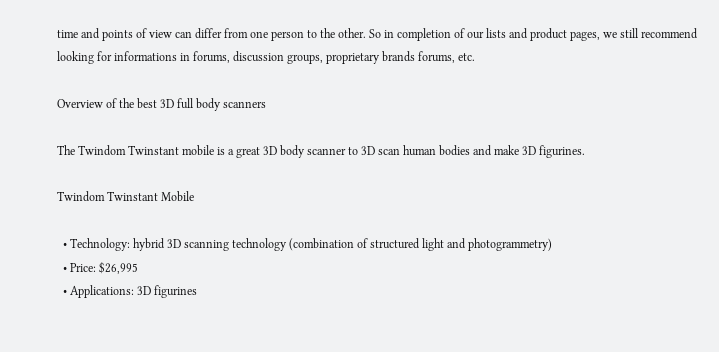time and points of view can differ from one person to the other. So in completion of our lists and product pages, we still recommend looking for informations in forums, discussion groups, proprietary brands forums, etc.

Overview of the best 3D full body scanners

The Twindom Twinstant mobile is a great 3D body scanner to 3D scan human bodies and make 3D figurines.

Twindom Twinstant Mobile

  • Technology: hybrid 3D scanning technology (combination of structured light and photogrammetry)
  • Price: $26,995
  • Applications: 3D figurines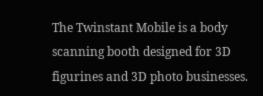The Twinstant Mobile is a body scanning booth designed for 3D figurines and 3D photo businesses.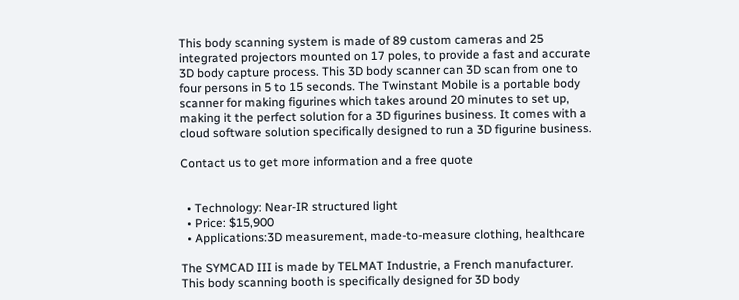This body scanning system is made of 89 custom cameras and 25 integrated projectors mounted on 17 poles, to provide a fast and accurate 3D body capture process. This 3D body scanner can 3D scan from one to four persons in 5 to 15 seconds. The Twinstant Mobile is a portable body scanner for making figurines which takes around 20 minutes to set up, making it the perfect solution for a 3D figurines business. It comes with a cloud software solution specifically designed to run a 3D figurine business.

Contact us to get more information and a free quote


  • Technology: Near-IR structured light
  • Price: $15,900
  • Applications:3D measurement, made-to-measure clothing, healthcare

The SYMCAD III is made by TELMAT Industrie, a French manufacturer. This body scanning booth is specifically designed for 3D body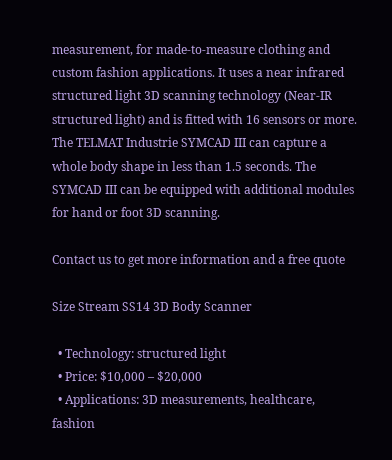measurement, for made-to-measure clothing and custom fashion applications. It uses a near infrared structured light 3D scanning technology (Near-IR structured light) and is fitted with 16 sensors or more. The TELMAT Industrie SYMCAD III can capture a whole body shape in less than 1.5 seconds. The SYMCAD III can be equipped with additional modules for hand or foot 3D scanning.

Contact us to get more information and a free quote

Size Stream SS14 3D Body Scanner

  • Technology: structured light
  • Price: $10,000 – $20,000
  • Applications: 3D measurements, healthcare, fashion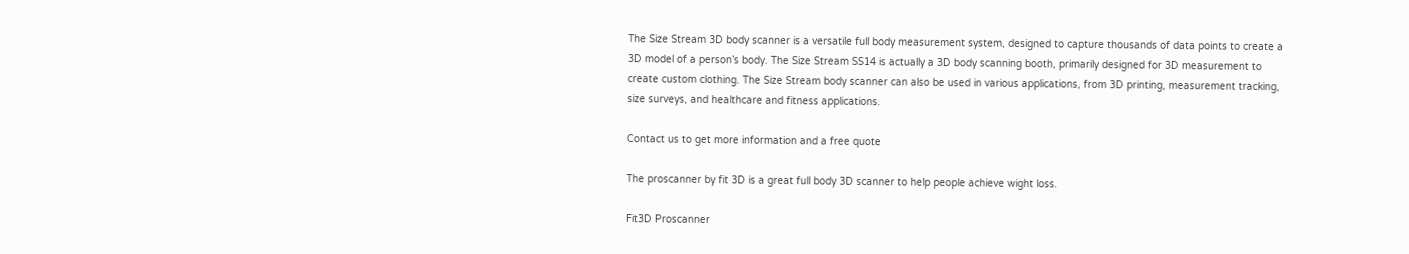The Size Stream 3D body scanner is a versatile full body measurement system, designed to capture thousands of data points to create a 3D model of a person’s body. The Size Stream SS14 is actually a 3D body scanning booth, primarily designed for 3D measurement to create custom clothing. The Size Stream body scanner can also be used in various applications, from 3D printing, measurement tracking, size surveys, and healthcare and fitness applications.

Contact us to get more information and a free quote

The proscanner by fit 3D is a great full body 3D scanner to help people achieve wight loss.

Fit3D Proscanner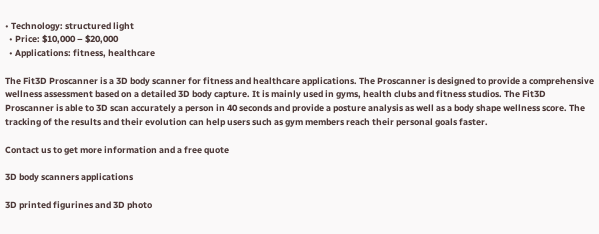• Technology: structured light
  • Price: $10,000 – $20,000
  • Applications: fitness, healthcare

The Fit3D Proscanner is a 3D body scanner for fitness and healthcare applications. The Proscanner is designed to provide a comprehensive wellness assessment based on a detailed 3D body capture. It is mainly used in gyms, health clubs and fitness studios. The Fit3D Proscanner is able to 3D scan accurately a person in 40 seconds and provide a posture analysis as well as a body shape wellness score. The tracking of the results and their evolution can help users such as gym members reach their personal goals faster.

Contact us to get more information and a free quote

3D body scanners applications

3D printed figurines and 3D photo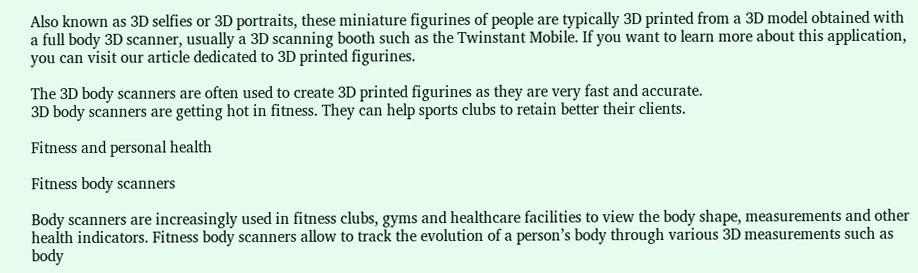Also known as 3D selfies or 3D portraits, these miniature figurines of people are typically 3D printed from a 3D model obtained with a full body 3D scanner, usually a 3D scanning booth such as the Twinstant Mobile. If you want to learn more about this application, you can visit our article dedicated to 3D printed figurines.

The 3D body scanners are often used to create 3D printed figurines as they are very fast and accurate.
3D body scanners are getting hot in fitness. They can help sports clubs to retain better their clients.

Fitness and personal health

Fitness body scanners

Body scanners are increasingly used in fitness clubs, gyms and healthcare facilities to view the body shape, measurements and other health indicators. Fitness body scanners allow to track the evolution of a person’s body through various 3D measurements such as body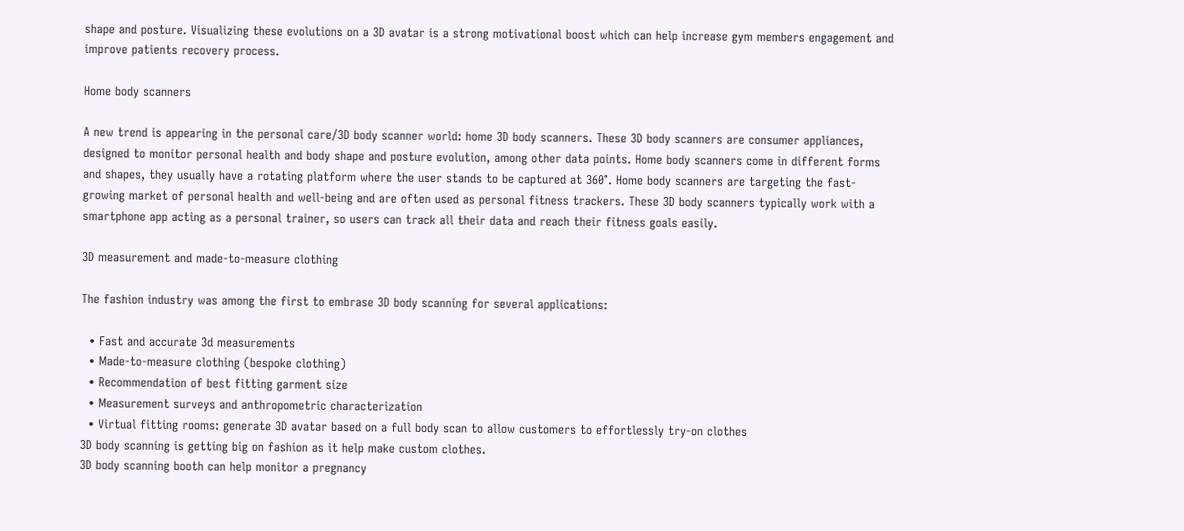shape and posture. Visualizing these evolutions on a 3D avatar is a strong motivational boost which can help increase gym members engagement and improve patients recovery process.

Home body scanners

A new trend is appearing in the personal care/3D body scanner world: home 3D body scanners. These 3D body scanners are consumer appliances, designed to monitor personal health and body shape and posture evolution, among other data points. Home body scanners come in different forms and shapes, they usually have a rotating platform where the user stands to be captured at 360°. Home body scanners are targeting the fast-growing market of personal health and well-being and are often used as personal fitness trackers. These 3D body scanners typically work with a smartphone app acting as a personal trainer, so users can track all their data and reach their fitness goals easily.

3D measurement and made-to-measure clothing

The fashion industry was among the first to embrase 3D body scanning for several applications:

  • Fast and accurate 3d measurements
  • Made-to-measure clothing (bespoke clothing)
  • Recommendation of best fitting garment size
  • Measurement surveys and anthropometric characterization
  • Virtual fitting rooms: generate 3D avatar based on a full body scan to allow customers to effortlessly try-on clothes
3D body scanning is getting big on fashion as it help make custom clothes.
3D body scanning booth can help monitor a pregnancy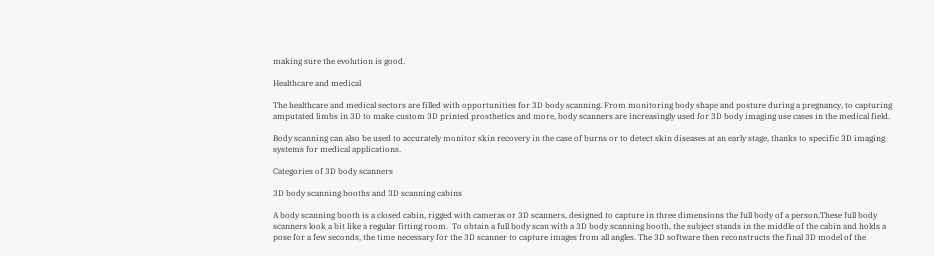making sure the evolution is good.

Healthcare and medical

The healthcare and medical sectors are filled with opportunities for 3D body scanning. From monitoring body shape and posture during a pregnancy, to capturing amputated limbs in 3D to make custom 3D printed prosthetics and more, body scanners are increasingly used for 3D body imaging use cases in the medical field.

Body scanning can also be used to accurately monitor skin recovery in the case of burns or to detect skin diseases at an early stage, thanks to specific 3D imaging systems for medical applications.

Categories of 3D body scanners

3D body scanning booths and 3D scanning cabins

A body scanning booth is a closed cabin, rigged with cameras or 3D scanners, designed to capture in three dimensions the full body of a person.These full body scanners look a bit like a regular fitting room.  To obtain a full body scan with a 3D body scanning booth, the subject stands in the middle of the cabin and holds a pose for a few seconds, the time necessary for the 3D scanner to capture images from all angles. The 3D software then reconstructs the final 3D model of the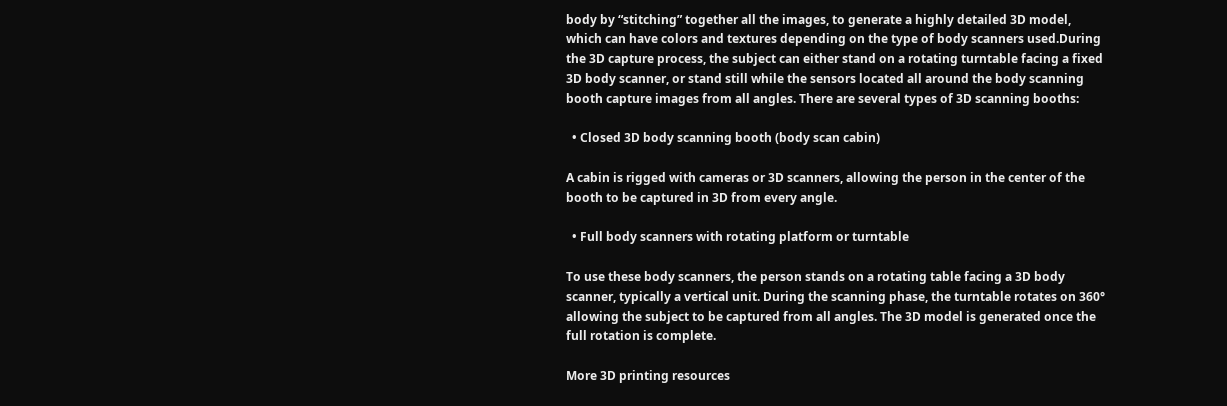body by “stitching” together all the images, to generate a highly detailed 3D model, which can have colors and textures depending on the type of body scanners used.During the 3D capture process, the subject can either stand on a rotating turntable facing a fixed 3D body scanner, or stand still while the sensors located all around the body scanning booth capture images from all angles. There are several types of 3D scanning booths:

  • Closed 3D body scanning booth (body scan cabin)

A cabin is rigged with cameras or 3D scanners, allowing the person in the center of the booth to be captured in 3D from every angle.

  • Full body scanners with rotating platform or turntable

To use these body scanners, the person stands on a rotating table facing a 3D body scanner, typically a vertical unit. During the scanning phase, the turntable rotates on 360° allowing the subject to be captured from all angles. The 3D model is generated once the full rotation is complete.

More 3D printing resources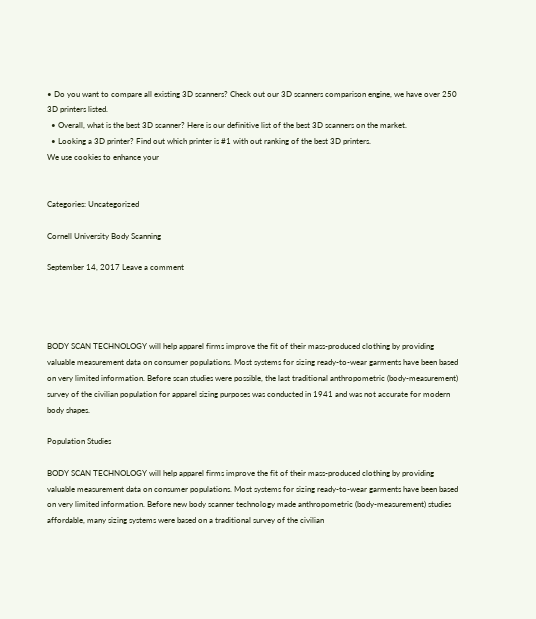• Do you want to compare all existing 3D scanners? Check out our 3D scanners comparison engine, we have over 250 3D printers listed.
  • Overall, what is the best 3D scanner? Here is our definitive list of the best 3D scanners on the market.
  • Looking a 3D printer? Find out which printer is #1 with out ranking of the best 3D printers.
We use cookies to enhance your


Categories: Uncategorized

Cornell University Body Scanning

September 14, 2017 Leave a comment




BODY SCAN TECHNOLOGY will help apparel firms improve the fit of their mass-produced clothing by providing valuable measurement data on consumer populations. Most systems for sizing ready-to-wear garments have been based on very limited information. Before scan studies were possible, the last traditional anthropometric (body-measurement) survey of the civilian population for apparel sizing purposes was conducted in 1941 and was not accurate for modern body shapes.

Population Studies

BODY SCAN TECHNOLOGY will help apparel firms improve the fit of their mass-produced clothing by providing valuable measurement data on consumer populations. Most systems for sizing ready-to-wear garments have been based on very limited information. Before new body scanner technology made anthropometric (body-measurement) studies affordable, many sizing systems were based on a traditional survey of the civilian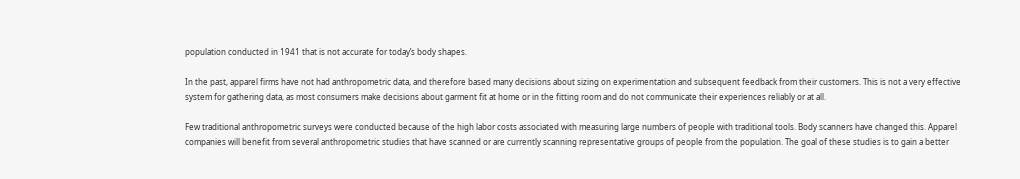population conducted in 1941 that is not accurate for today’s body shapes.

In the past, apparel firms have not had anthropometric data, and therefore based many decisions about sizing on experimentation and subsequent feedback from their customers. This is not a very effective system for gathering data, as most consumers make decisions about garment fit at home or in the fitting room and do not communicate their experiences reliably or at all.

Few traditional anthropometric surveys were conducted because of the high labor costs associated with measuring large numbers of people with traditional tools. Body scanners have changed this. Apparel companies will benefit from several anthropometric studies that have scanned or are currently scanning representative groups of people from the population. The goal of these studies is to gain a better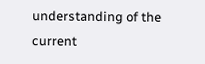understanding of the current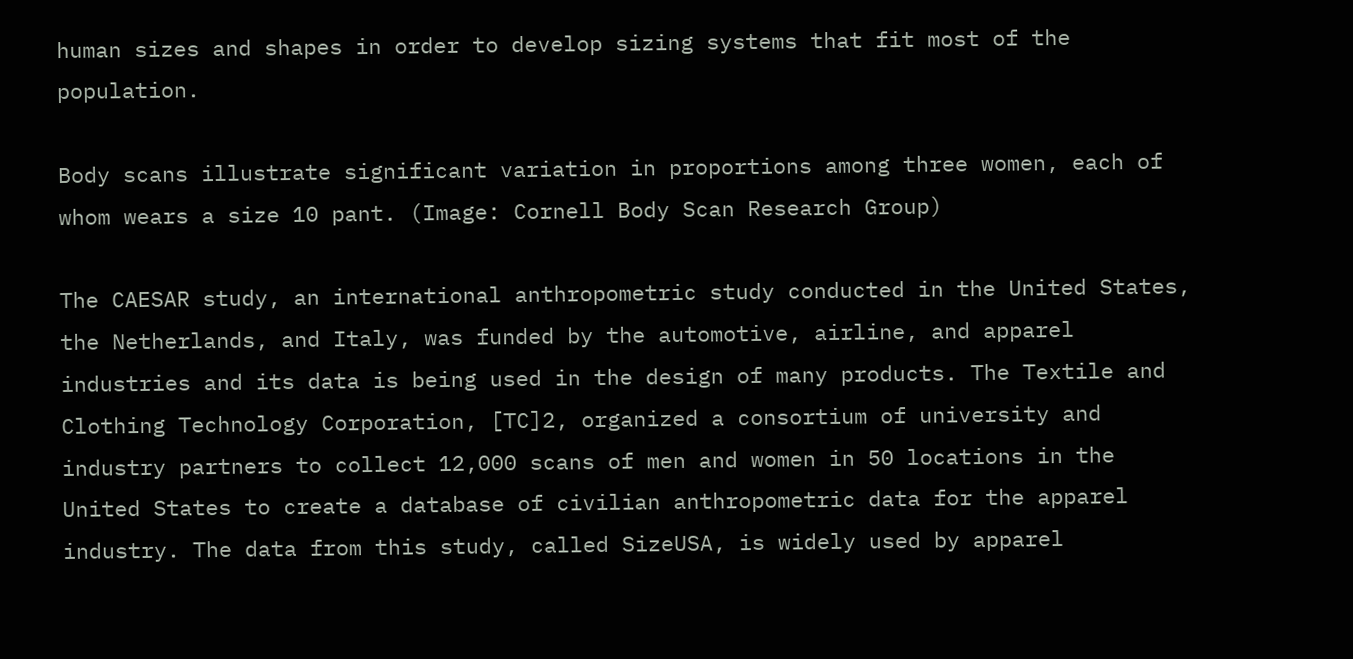human sizes and shapes in order to develop sizing systems that fit most of the population.

Body scans illustrate significant variation in proportions among three women, each of whom wears a size 10 pant. (Image: Cornell Body Scan Research Group)

The CAESAR study, an international anthropometric study conducted in the United States, the Netherlands, and Italy, was funded by the automotive, airline, and apparel industries and its data is being used in the design of many products. The Textile and Clothing Technology Corporation, [TC]2, organized a consortium of university and industry partners to collect 12,000 scans of men and women in 50 locations in the United States to create a database of civilian anthropometric data for the apparel industry. The data from this study, called SizeUSA, is widely used by apparel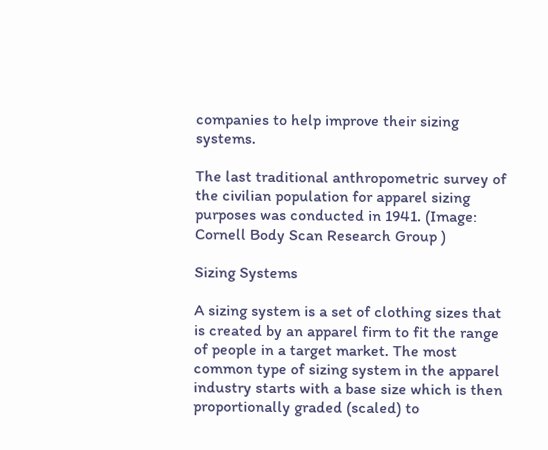companies to help improve their sizing systems.

The last traditional anthropometric survey of the civilian population for apparel sizing purposes was conducted in 1941. (Image: Cornell Body Scan Research Group )

Sizing Systems

A sizing system is a set of clothing sizes that is created by an apparel firm to fit the range of people in a target market. The most common type of sizing system in the apparel industry starts with a base size which is then proportionally graded (scaled) to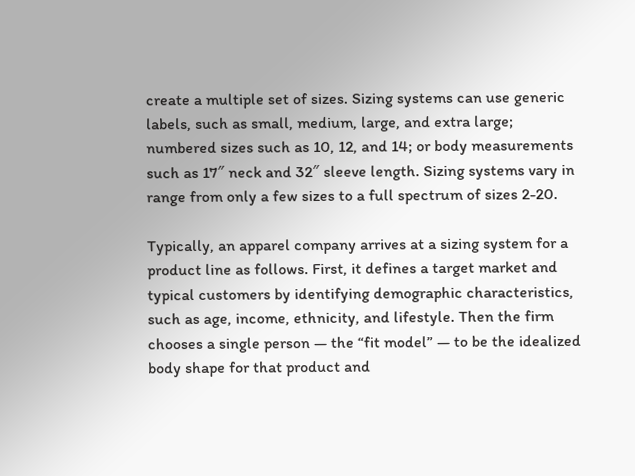create a multiple set of sizes. Sizing systems can use generic labels, such as small, medium, large, and extra large; numbered sizes such as 10, 12, and 14; or body measurements such as 17″ neck and 32″ sleeve length. Sizing systems vary in range from only a few sizes to a full spectrum of sizes 2-20.

Typically, an apparel company arrives at a sizing system for a product line as follows. First, it defines a target market and typical customers by identifying demographic characteristics, such as age, income, ethnicity, and lifestyle. Then the firm chooses a single person — the “fit model” — to be the idealized body shape for that product and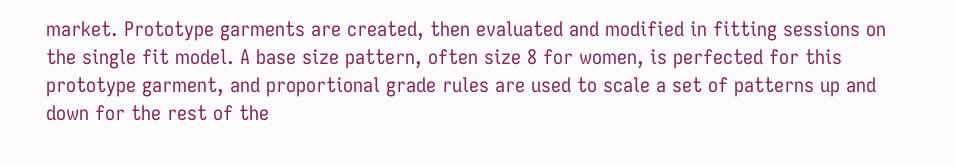market. Prototype garments are created, then evaluated and modified in fitting sessions on the single fit model. A base size pattern, often size 8 for women, is perfected for this prototype garment, and proportional grade rules are used to scale a set of patterns up and down for the rest of the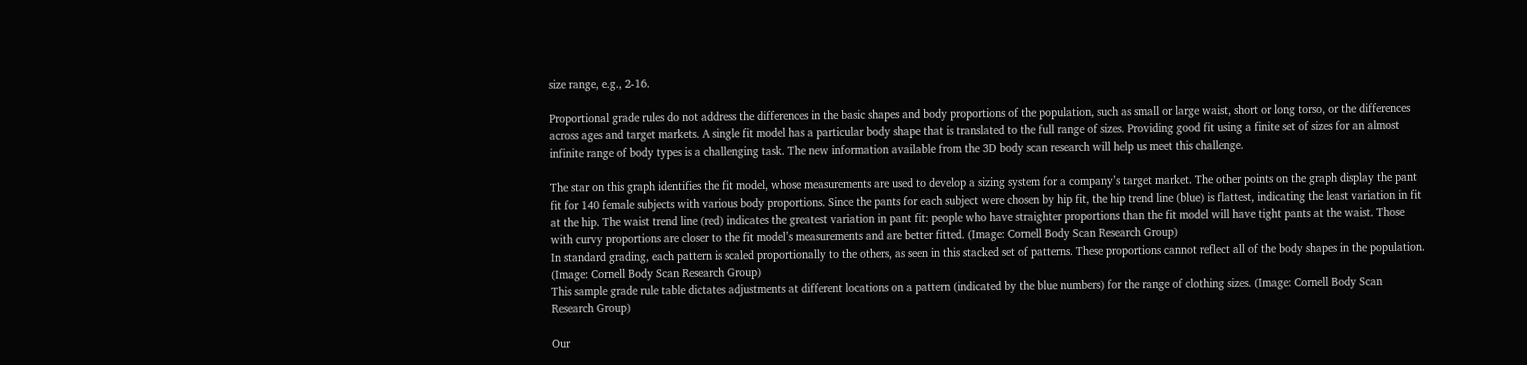size range, e.g., 2-16.

Proportional grade rules do not address the differences in the basic shapes and body proportions of the population, such as small or large waist, short or long torso, or the differences across ages and target markets. A single fit model has a particular body shape that is translated to the full range of sizes. Providing good fit using a finite set of sizes for an almost infinite range of body types is a challenging task. The new information available from the 3D body scan research will help us meet this challenge.

The star on this graph identifies the fit model, whose measurements are used to develop a sizing system for a company’s target market. The other points on the graph display the pant fit for 140 female subjects with various body proportions. Since the pants for each subject were chosen by hip fit, the hip trend line (blue) is flattest, indicating the least variation in fit at the hip. The waist trend line (red) indicates the greatest variation in pant fit: people who have straighter proportions than the fit model will have tight pants at the waist. Those with curvy proportions are closer to the fit model’s measurements and are better fitted. (Image: Cornell Body Scan Research Group)
In standard grading, each pattern is scaled proportionally to the others, as seen in this stacked set of patterns. These proportions cannot reflect all of the body shapes in the population. (Image: Cornell Body Scan Research Group)
This sample grade rule table dictates adjustments at different locations on a pattern (indicated by the blue numbers) for the range of clothing sizes. (Image: Cornell Body Scan Research Group)

Our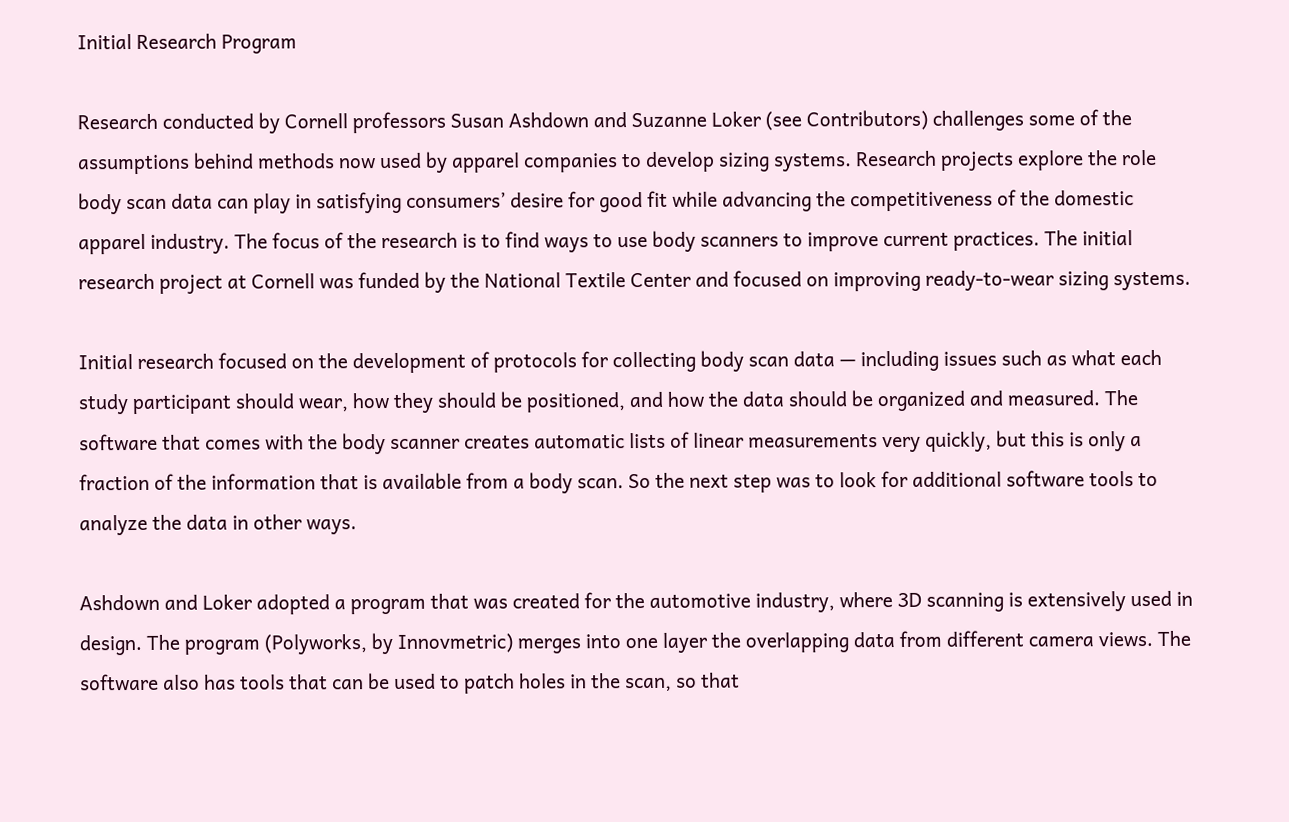Initial Research Program

Research conducted by Cornell professors Susan Ashdown and Suzanne Loker (see Contributors) challenges some of the assumptions behind methods now used by apparel companies to develop sizing systems. Research projects explore the role body scan data can play in satisfying consumers’ desire for good fit while advancing the competitiveness of the domestic apparel industry. The focus of the research is to find ways to use body scanners to improve current practices. The initial research project at Cornell was funded by the National Textile Center and focused on improving ready-to-wear sizing systems.

Initial research focused on the development of protocols for collecting body scan data — including issues such as what each study participant should wear, how they should be positioned, and how the data should be organized and measured. The software that comes with the body scanner creates automatic lists of linear measurements very quickly, but this is only a fraction of the information that is available from a body scan. So the next step was to look for additional software tools to analyze the data in other ways.

Ashdown and Loker adopted a program that was created for the automotive industry, where 3D scanning is extensively used in design. The program (Polyworks, by Innovmetric) merges into one layer the overlapping data from different camera views. The software also has tools that can be used to patch holes in the scan, so that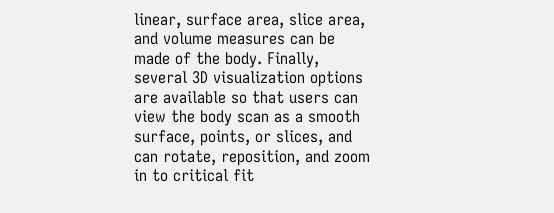linear, surface area, slice area, and volume measures can be made of the body. Finally, several 3D visualization options are available so that users can view the body scan as a smooth surface, points, or slices, and can rotate, reposition, and zoom in to critical fit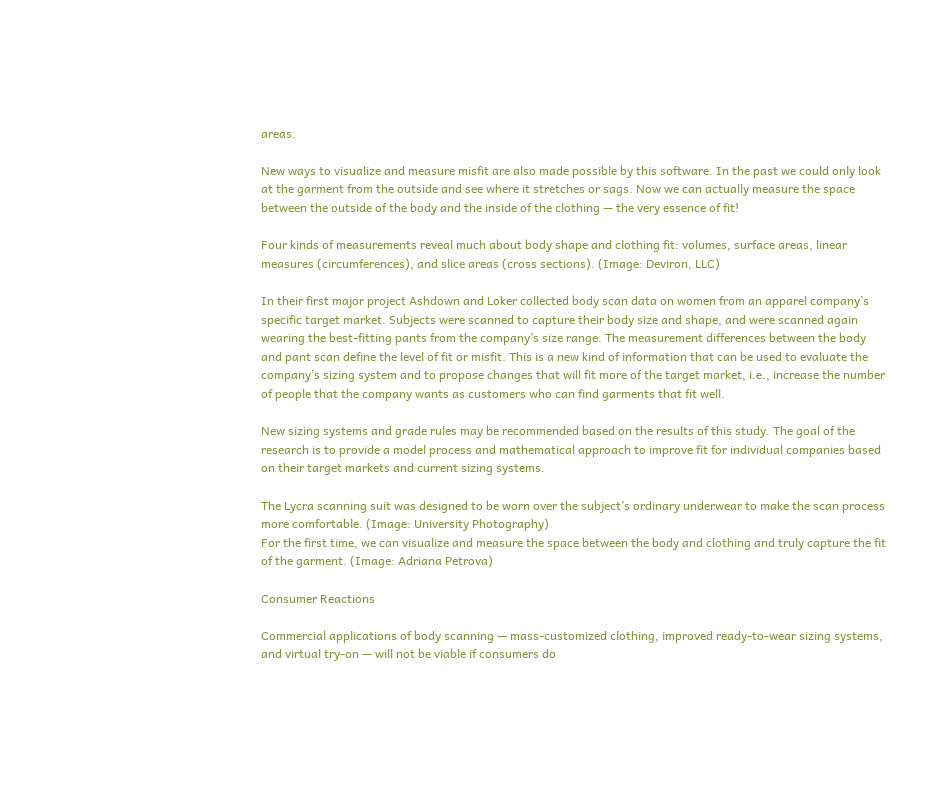areas.

New ways to visualize and measure misfit are also made possible by this software. In the past we could only look at the garment from the outside and see where it stretches or sags. Now we can actually measure the space between the outside of the body and the inside of the clothing — the very essence of fit!

Four kinds of measurements reveal much about body shape and clothing fit: volumes, surface areas, linear measures (circumferences), and slice areas (cross sections). (Image: Deviron, LLC)

In their first major project Ashdown and Loker collected body scan data on women from an apparel company’s specific target market. Subjects were scanned to capture their body size and shape, and were scanned again wearing the best-fitting pants from the company’s size range. The measurement differences between the body and pant scan define the level of fit or misfit. This is a new kind of information that can be used to evaluate the company’s sizing system and to propose changes that will fit more of the target market, i.e., increase the number of people that the company wants as customers who can find garments that fit well.

New sizing systems and grade rules may be recommended based on the results of this study. The goal of the research is to provide a model process and mathematical approach to improve fit for individual companies based on their target markets and current sizing systems.

The Lycra scanning suit was designed to be worn over the subject’s ordinary underwear to make the scan process more comfortable. (Image: University Photography)
For the first time, we can visualize and measure the space between the body and clothing and truly capture the fit of the garment. (Image: Adriana Petrova)

Consumer Reactions

Commercial applications of body scanning — mass-customized clothing, improved ready-to-wear sizing systems, and virtual try-on — will not be viable if consumers do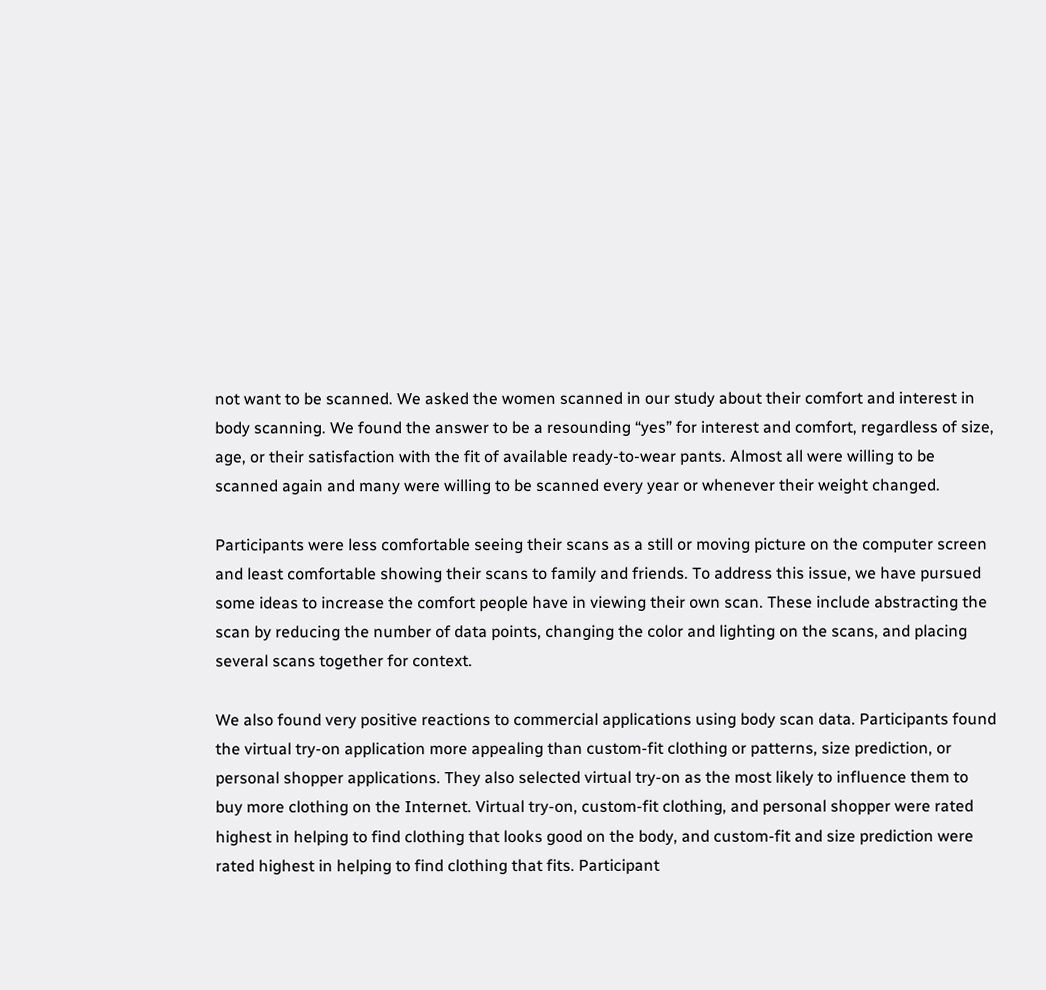not want to be scanned. We asked the women scanned in our study about their comfort and interest in body scanning. We found the answer to be a resounding “yes” for interest and comfort, regardless of size, age, or their satisfaction with the fit of available ready-to-wear pants. Almost all were willing to be scanned again and many were willing to be scanned every year or whenever their weight changed.

Participants were less comfortable seeing their scans as a still or moving picture on the computer screen and least comfortable showing their scans to family and friends. To address this issue, we have pursued some ideas to increase the comfort people have in viewing their own scan. These include abstracting the scan by reducing the number of data points, changing the color and lighting on the scans, and placing several scans together for context.

We also found very positive reactions to commercial applications using body scan data. Participants found the virtual try-on application more appealing than custom-fit clothing or patterns, size prediction, or personal shopper applications. They also selected virtual try-on as the most likely to influence them to buy more clothing on the Internet. Virtual try-on, custom-fit clothing, and personal shopper were rated highest in helping to find clothing that looks good on the body, and custom-fit and size prediction were rated highest in helping to find clothing that fits. Participant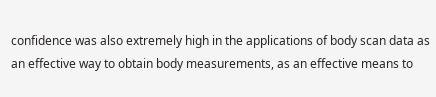confidence was also extremely high in the applications of body scan data as an effective way to obtain body measurements, as an effective means to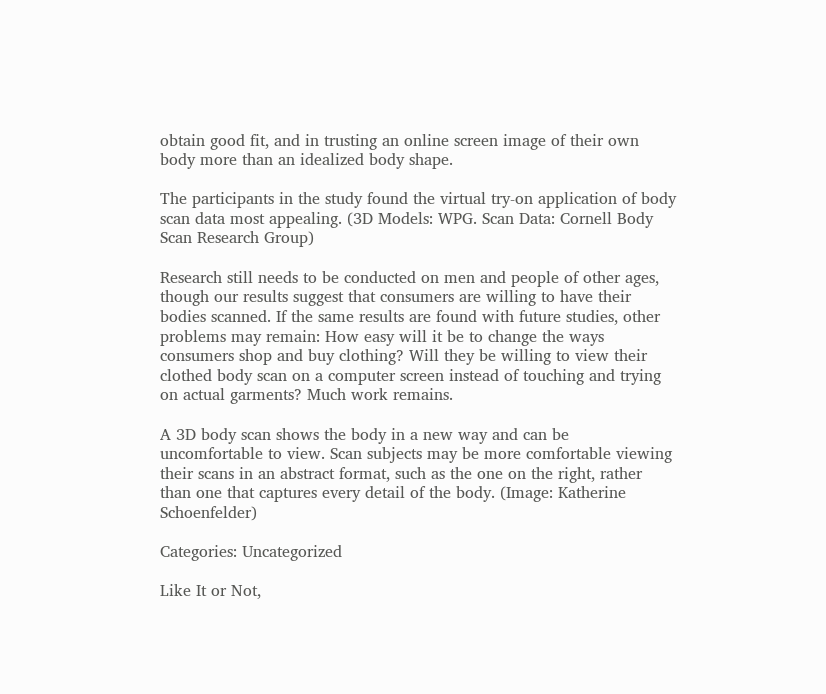obtain good fit, and in trusting an online screen image of their own body more than an idealized body shape.

The participants in the study found the virtual try-on application of body scan data most appealing. (3D Models: WPG. Scan Data: Cornell Body Scan Research Group)

Research still needs to be conducted on men and people of other ages, though our results suggest that consumers are willing to have their bodies scanned. If the same results are found with future studies, other problems may remain: How easy will it be to change the ways consumers shop and buy clothing? Will they be willing to view their clothed body scan on a computer screen instead of touching and trying on actual garments? Much work remains.

A 3D body scan shows the body in a new way and can be uncomfortable to view. Scan subjects may be more comfortable viewing their scans in an abstract format, such as the one on the right, rather than one that captures every detail of the body. (Image: Katherine Schoenfelder)

Categories: Uncategorized

Like It or Not,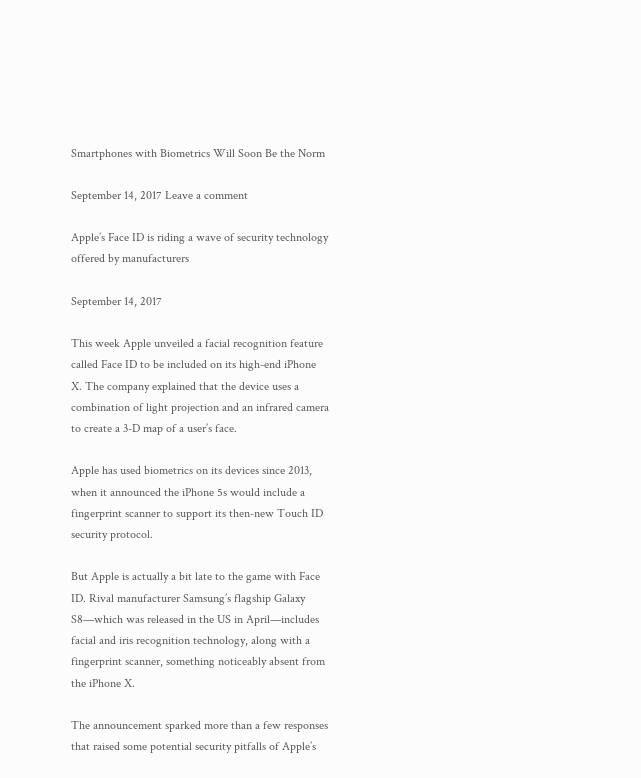Smartphones with Biometrics Will Soon Be the Norm

September 14, 2017 Leave a comment

Apple’s Face ID is riding a wave of security technology offered by manufacturers

September 14, 2017

This week Apple unveiled a facial recognition feature called Face ID to be included on its high-end iPhone X. The company explained that the device uses a combination of light projection and an infrared camera to create a 3-D map of a user’s face.

Apple has used biometrics on its devices since 2013, when it announced the iPhone 5s would include a fingerprint scanner to support its then-new Touch ID security protocol.

But Apple is actually a bit late to the game with Face ID. Rival manufacturer Samsung’s flagship Galaxy S8—which was released in the US in April—includes facial and iris recognition technology, along with a fingerprint scanner, something noticeably absent from the iPhone X.

The announcement sparked more than a few responses that raised some potential security pitfalls of Apple’s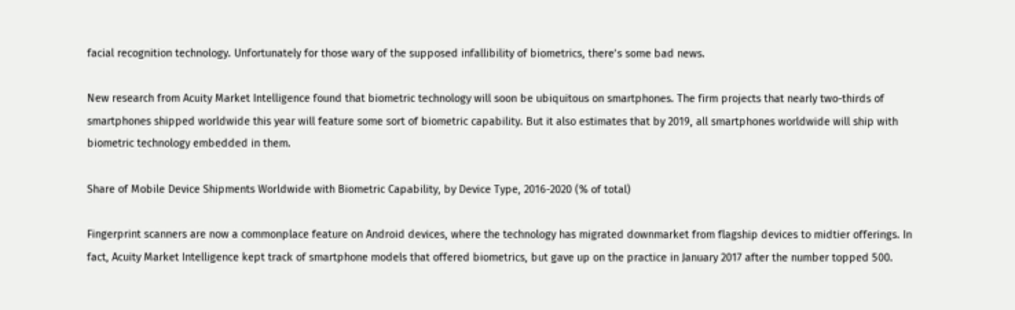facial recognition technology. Unfortunately for those wary of the supposed infallibility of biometrics, there’s some bad news.

New research from Acuity Market Intelligence found that biometric technology will soon be ubiquitous on smartphones. The firm projects that nearly two-thirds of smartphones shipped worldwide this year will feature some sort of biometric capability. But it also estimates that by 2019, all smartphones worldwide will ship with biometric technology embedded in them.

Share of Mobile Device Shipments Worldwide with Biometric Capability, by Device Type, 2016-2020 (% of total)

Fingerprint scanners are now a commonplace feature on Android devices, where the technology has migrated downmarket from flagship devices to midtier offerings. In fact, Acuity Market Intelligence kept track of smartphone models that offered biometrics, but gave up on the practice in January 2017 after the number topped 500.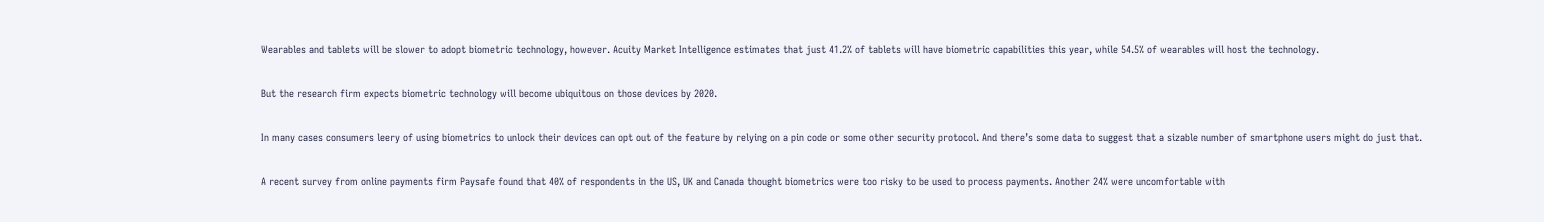Wearables and tablets will be slower to adopt biometric technology, however. Acuity Market Intelligence estimates that just 41.2% of tablets will have biometric capabilities this year, while 54.5% of wearables will host the technology.

But the research firm expects biometric technology will become ubiquitous on those devices by 2020.

In many cases consumers leery of using biometrics to unlock their devices can opt out of the feature by relying on a pin code or some other security protocol. And there’s some data to suggest that a sizable number of smartphone users might do just that.

A recent survey from online payments firm Paysafe found that 40% of respondents in the US, UK and Canada thought biometrics were too risky to be used to process payments. Another 24% were uncomfortable with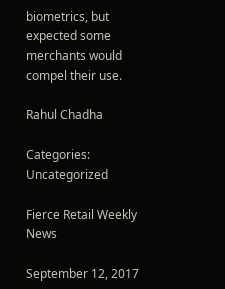biometrics, but expected some merchants would compel their use.

Rahul Chadha

Categories: Uncategorized

Fierce Retail Weekly News

September 12, 2017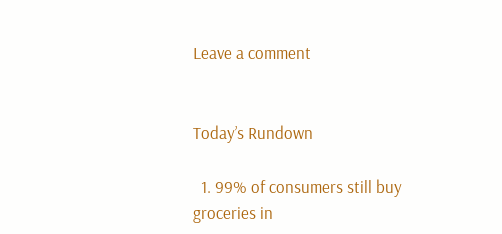Leave a comment


Today’s Rundown

  1. 99% of consumers still buy groceries in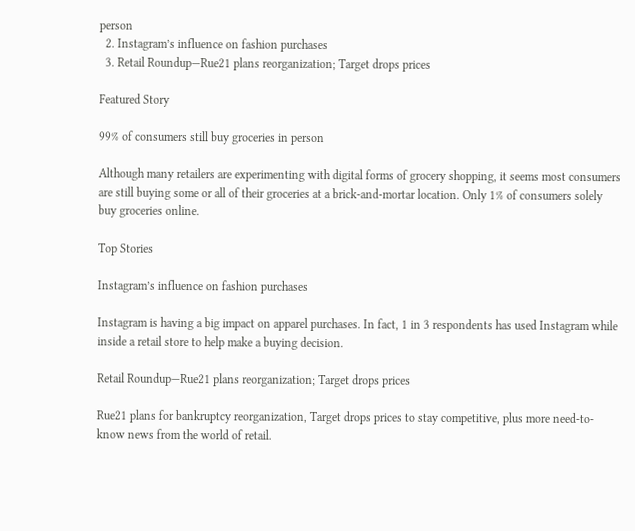person
  2. Instagram’s influence on fashion purchases
  3. Retail Roundup—Rue21 plans reorganization; Target drops prices

Featured Story

99% of consumers still buy groceries in person

Although many retailers are experimenting with digital forms of grocery shopping, it seems most consumers are still buying some or all of their groceries at a brick-and-mortar location. Only 1% of consumers solely buy groceries online.

Top Stories

Instagram’s influence on fashion purchases

Instagram is having a big impact on apparel purchases. In fact, 1 in 3 respondents has used Instagram while inside a retail store to help make a buying decision.

Retail Roundup—Rue21 plans reorganization; Target drops prices

Rue21 plans for bankruptcy reorganization, Target drops prices to stay competitive, plus more need-to-know news from the world of retail.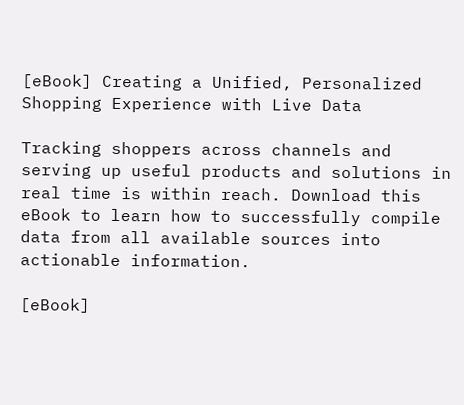[eBook] Creating a Unified, Personalized Shopping Experience with Live Data

Tracking shoppers across channels and serving up useful products and solutions in real time is within reach. Download this eBook to learn how to successfully compile data from all available sources into actionable information.

[eBook]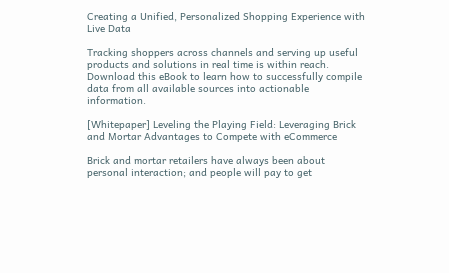Creating a Unified, Personalized Shopping Experience with Live Data

Tracking shoppers across channels and serving up useful products and solutions in real time is within reach. Download this eBook to learn how to successfully compile data from all available sources into actionable information.

[Whitepaper] Leveling the Playing Field: Leveraging Brick and Mortar Advantages to Compete with eCommerce

Brick and mortar retailers have always been about personal interaction; and people will pay to get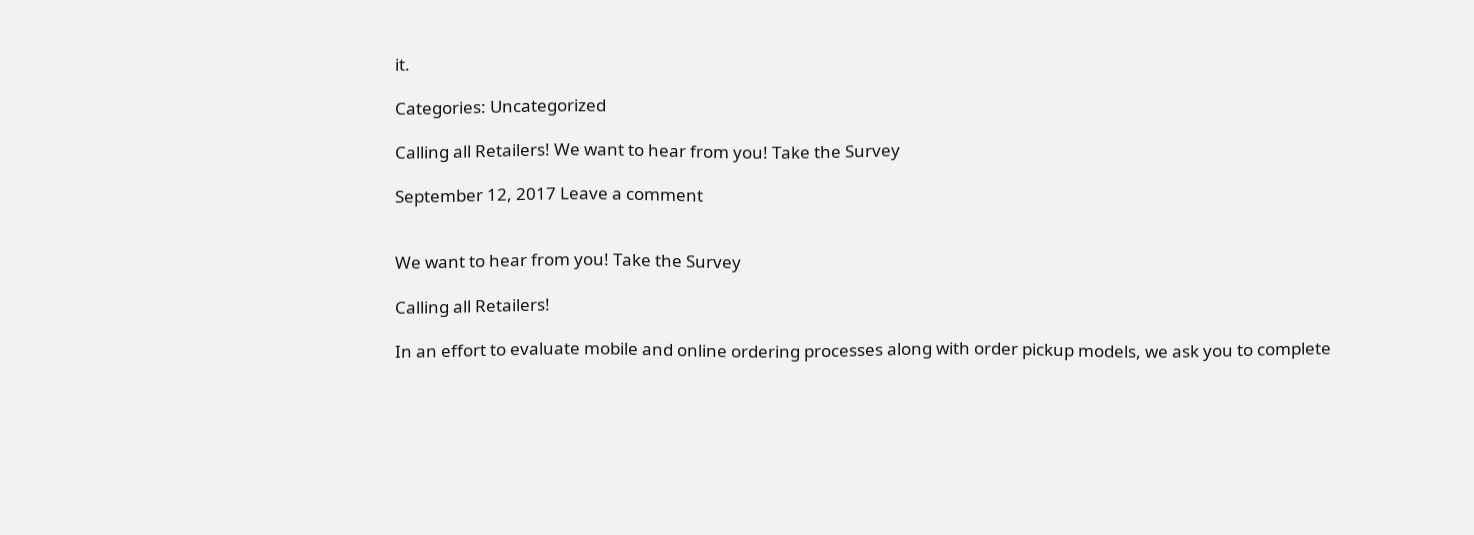it.

Categories: Uncategorized

Calling all Retailers! We want to hear from you! Take the Survey

September 12, 2017 Leave a comment


We want to hear from you! Take the Survey

Calling all Retailers!

In an effort to evaluate mobile and online ordering processes along with order pickup models, we ask you to complete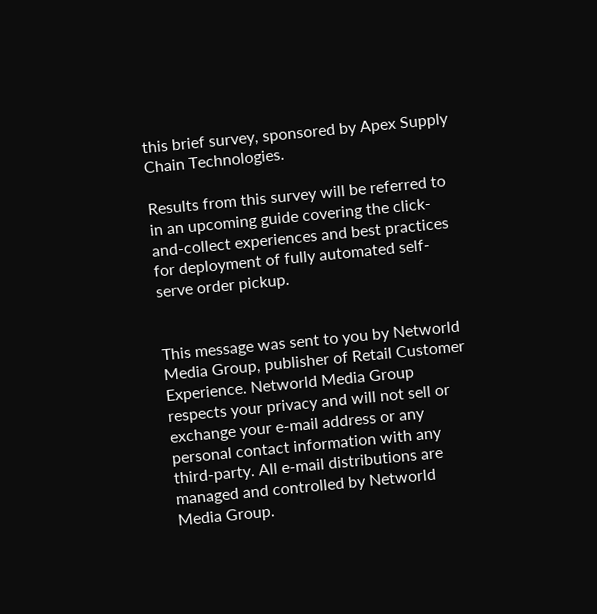this brief survey, sponsored by Apex Supply Chain Technologies.

Results from this survey will be referred to in an upcoming guide covering the click-and-collect experiences and best practices for deployment of fully automated self-serve order pickup.


This message was sent to you by Networld Media Group, publisher of Retail Customer Experience. Networld Media Group respects your privacy and will not sell or exchange your e-mail address or any personal contact information with any third-party. All e-mail distributions are managed and controlled by Networld Media Group.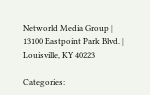Networld Media Group | 13100 Eastpoint Park Blvd. | Louisville, KY 40223

Categories: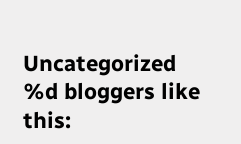Uncategorized
%d bloggers like this: